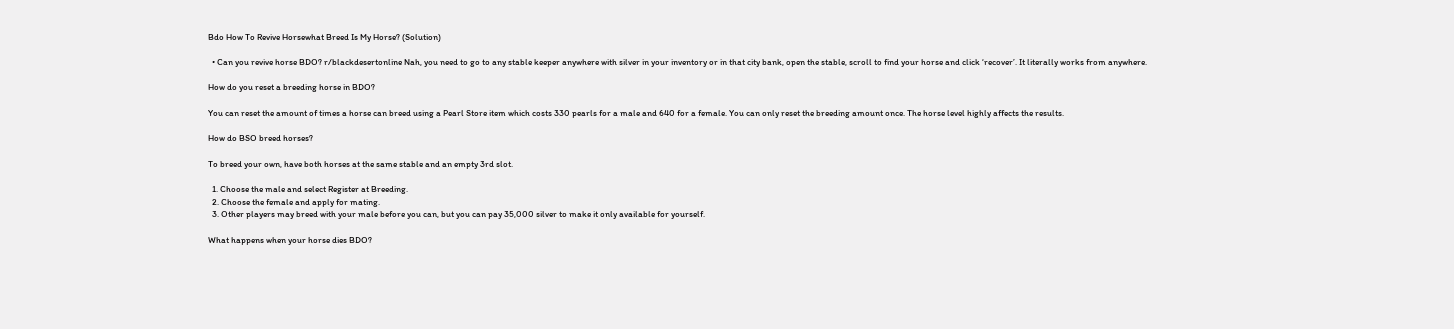Bdo How To Revive Horsewhat Breed Is My Horse? (Solution)

  • Can you revive horse BDO? r/blackdesertonline Nah, you need to go to any stable keeper anywhere with silver in your inventory or in that city bank, open the stable, scroll to find your horse and click ‘recover’. It literally works from anywhere.

How do you reset a breeding horse in BDO?

You can reset the amount of times a horse can breed using a Pearl Store item which costs 330 pearls for a male and 640 for a female. You can only reset the breeding amount once. The horse level highly affects the results.

How do BSO breed horses?

To breed your own, have both horses at the same stable and an empty 3rd slot.

  1. Choose the male and select Register at Breeding.
  2. Choose the female and apply for mating.
  3. Other players may breed with your male before you can, but you can pay 35,000 silver to make it only available for yourself.

What happens when your horse dies BDO?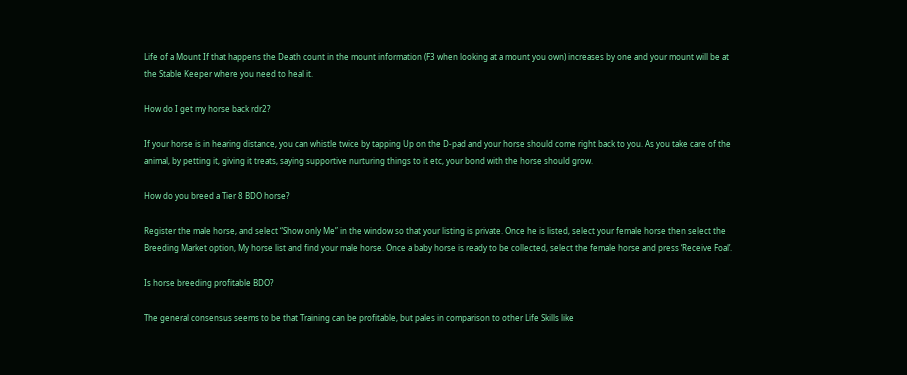Life of a Mount If that happens the Death count in the mount information (F3 when looking at a mount you own) increases by one and your mount will be at the Stable Keeper where you need to heal it.

How do I get my horse back rdr2?

If your horse is in hearing distance, you can whistle twice by tapping Up on the D-pad and your horse should come right back to you. As you take care of the animal, by petting it, giving it treats, saying supportive nurturing things to it etc, your bond with the horse should grow.

How do you breed a Tier 8 BDO horse?

Register the male horse, and select “Show only Me” in the window so that your listing is private. Once he is listed, select your female horse then select the Breeding Market option, My horse list and find your male horse. Once a baby horse is ready to be collected, select the female horse and press ‘Receive Foal’.

Is horse breeding profitable BDO?

The general consensus seems to be that Training can be profitable, but pales in comparison to other Life Skills like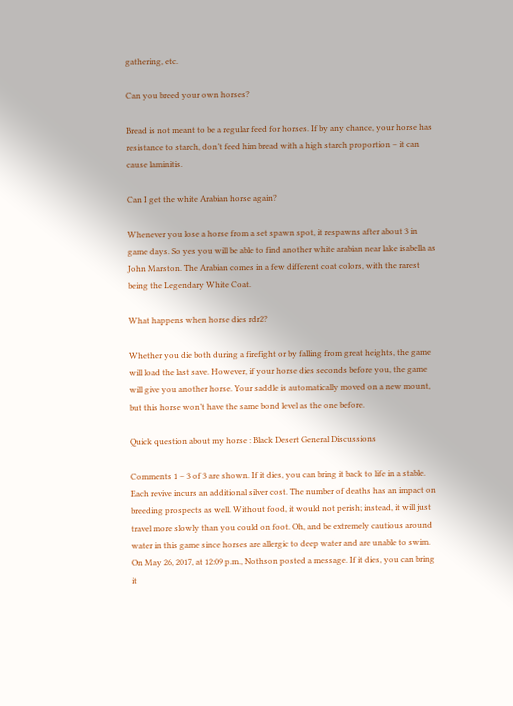gathering, etc.

Can you breed your own horses?

Bread is not meant to be a regular feed for horses. If by any chance, your horse has resistance to starch, don’t feed him bread with a high starch proportion – it can cause laminitis.

Can I get the white Arabian horse again?

Whenever you lose a horse from a set spawn spot, it respawns after about 3 in game days. So yes you will be able to find another white arabian near lake isabella as John Marston. The Arabian comes in a few different coat colors, with the rarest being the Legendary White Coat.

What happens when horse dies rdr2?

Whether you die both during a firefight or by falling from great heights, the game will load the last save. However, if your horse dies seconds before you, the game will give you another horse. Your saddle is automatically moved on a new mount, but this horse won’t have the same bond level as the one before.

Quick question about my horse : Black Desert General Discussions

Comments 1 – 3 of 3 are shown. If it dies, you can bring it back to life in a stable. Each revive incurs an additional silver cost. The number of deaths has an impact on breeding prospects as well. Without food, it would not perish; instead, it will just travel more slowly than you could on foot. Oh, and be extremely cautious around water in this game since horses are allergic to deep water and are unable to swim. On May 26, 2017, at 12:09 p.m., Nothson posted a message. If it dies, you can bring it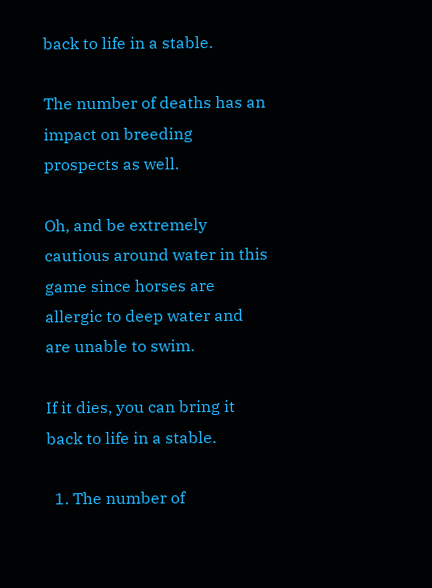back to life in a stable.

The number of deaths has an impact on breeding prospects as well.

Oh, and be extremely cautious around water in this game since horses are allergic to deep water and are unable to swim.

If it dies, you can bring it back to life in a stable.

  1. The number of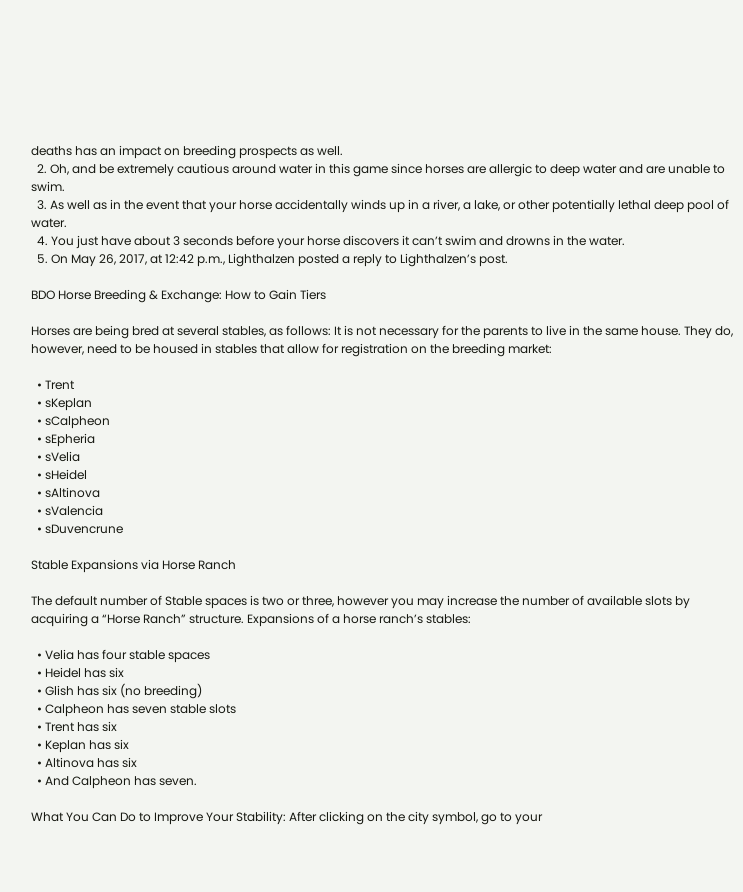deaths has an impact on breeding prospects as well.
  2. Oh, and be extremely cautious around water in this game since horses are allergic to deep water and are unable to swim.
  3. As well as in the event that your horse accidentally winds up in a river, a lake, or other potentially lethal deep pool of water.
  4. You just have about 3 seconds before your horse discovers it can’t swim and drowns in the water.
  5. On May 26, 2017, at 12:42 p.m., Lighthalzen posted a reply to Lighthalzen’s post.

BDO Horse Breeding & Exchange: How to Gain Tiers

Horses are being bred at several stables, as follows: It is not necessary for the parents to live in the same house. They do, however, need to be housed in stables that allow for registration on the breeding market:

  • Trent
  • sKeplan
  • sCalpheon
  • sEpheria
  • sVelia
  • sHeidel
  • sAltinova
  • sValencia
  • sDuvencrune

Stable Expansions via Horse Ranch

The default number of Stable spaces is two or three, however you may increase the number of available slots by acquiring a “Horse Ranch” structure. Expansions of a horse ranch’s stables:

  • Velia has four stable spaces
  • Heidel has six
  • Glish has six (no breeding)
  • Calpheon has seven stable slots
  • Trent has six
  • Keplan has six
  • Altinova has six
  • And Calpheon has seven.

What You Can Do to Improve Your Stability: After clicking on the city symbol, go to your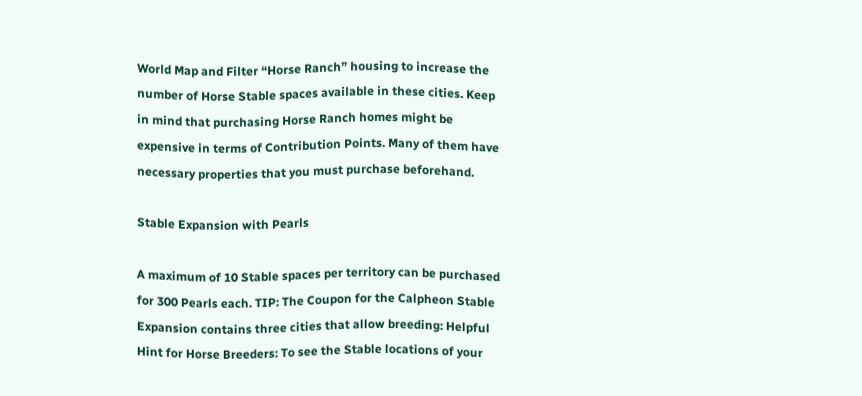World Map and Filter “Horse Ranch” housing to increase the number of Horse Stable spaces available in these cities. Keep in mind that purchasing Horse Ranch homes might be expensive in terms of Contribution Points. Many of them have necessary properties that you must purchase beforehand.

Stable Expansion with Pearls

A maximum of 10 Stable spaces per territory can be purchased for 300 Pearls each. TIP: The Coupon for the Calpheon Stable Expansion contains three cities that allow breeding: Helpful Hint for Horse Breeders: To see the Stable locations of your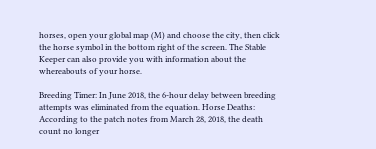horses, open your global map (M) and choose the city, then click the horse symbol in the bottom right of the screen. The Stable Keeper can also provide you with information about the whereabouts of your horse.

Breeding Timer: In June 2018, the 6-hour delay between breeding attempts was eliminated from the equation. Horse Deaths: According to the patch notes from March 28, 2018, the death count no longer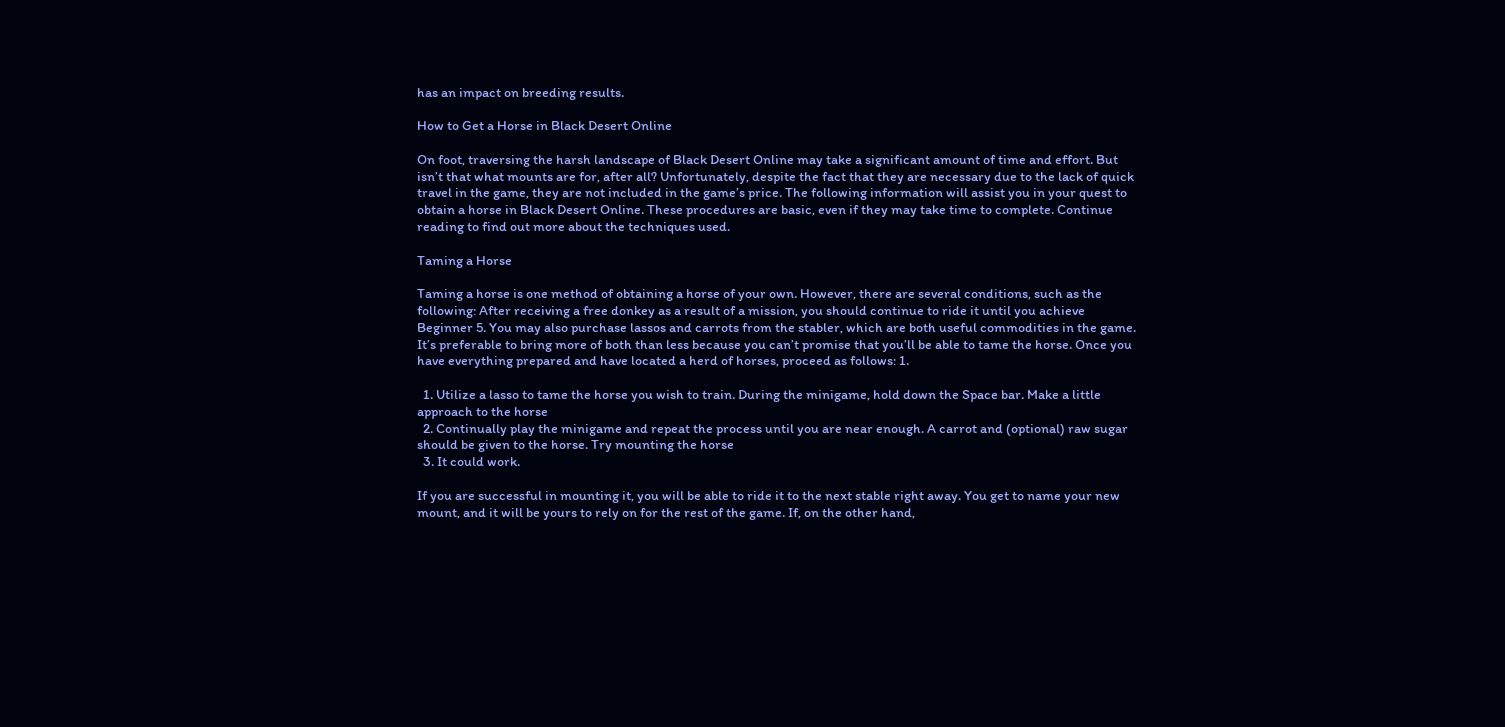has an impact on breeding results.

How to Get a Horse in Black Desert Online

On foot, traversing the harsh landscape of Black Desert Online may take a significant amount of time and effort. But isn’t that what mounts are for, after all? Unfortunately, despite the fact that they are necessary due to the lack of quick travel in the game, they are not included in the game’s price. The following information will assist you in your quest to obtain a horse in Black Desert Online. These procedures are basic, even if they may take time to complete. Continue reading to find out more about the techniques used.

Taming a Horse

Taming a horse is one method of obtaining a horse of your own. However, there are several conditions, such as the following: After receiving a free donkey as a result of a mission, you should continue to ride it until you achieve Beginner 5. You may also purchase lassos and carrots from the stabler, which are both useful commodities in the game. It’s preferable to bring more of both than less because you can’t promise that you’ll be able to tame the horse. Once you have everything prepared and have located a herd of horses, proceed as follows: 1.

  1. Utilize a lasso to tame the horse you wish to train. During the minigame, hold down the Space bar. Make a little approach to the horse
  2. Continually play the minigame and repeat the process until you are near enough. A carrot and (optional) raw sugar should be given to the horse. Try mounting the horse
  3. It could work.

If you are successful in mounting it, you will be able to ride it to the next stable right away. You get to name your new mount, and it will be yours to rely on for the rest of the game. If, on the other hand,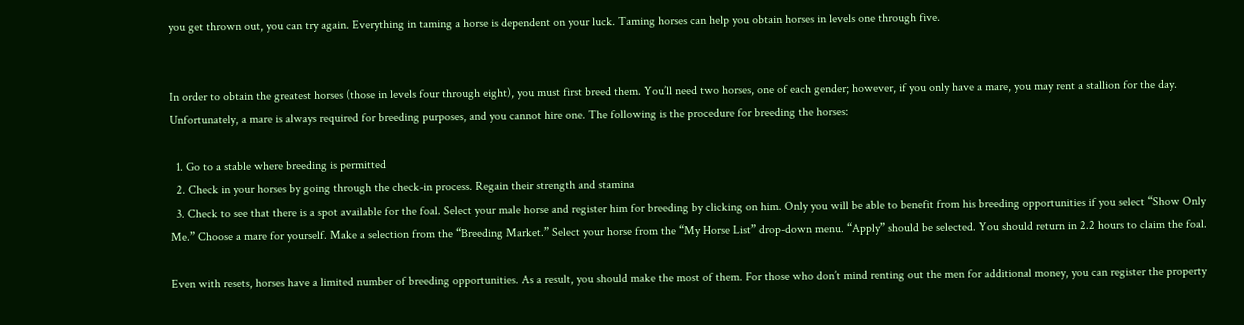you get thrown out, you can try again. Everything in taming a horse is dependent on your luck. Taming horses can help you obtain horses in levels one through five.


In order to obtain the greatest horses (those in levels four through eight), you must first breed them. You’ll need two horses, one of each gender; however, if you only have a mare, you may rent a stallion for the day. Unfortunately, a mare is always required for breeding purposes, and you cannot hire one. The following is the procedure for breeding the horses:

  1. Go to a stable where breeding is permitted
  2. Check in your horses by going through the check-in process. Regain their strength and stamina
  3. Check to see that there is a spot available for the foal. Select your male horse and register him for breeding by clicking on him. Only you will be able to benefit from his breeding opportunities if you select “Show Only Me.” Choose a mare for yourself. Make a selection from the “Breeding Market.” Select your horse from the “My Horse List” drop-down menu. “Apply” should be selected. You should return in 2.2 hours to claim the foal.

Even with resets, horses have a limited number of breeding opportunities. As a result, you should make the most of them. For those who don’t mind renting out the men for additional money, you can register the property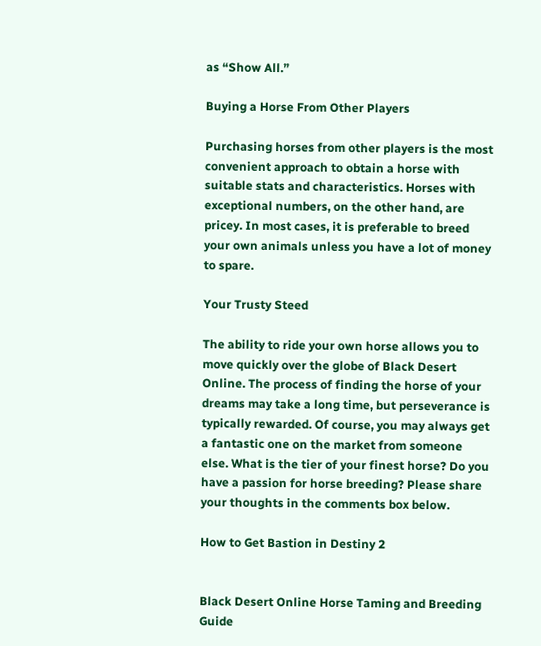as “Show All.”

Buying a Horse From Other Players

Purchasing horses from other players is the most convenient approach to obtain a horse with suitable stats and characteristics. Horses with exceptional numbers, on the other hand, are pricey. In most cases, it is preferable to breed your own animals unless you have a lot of money to spare.

Your Trusty Steed

The ability to ride your own horse allows you to move quickly over the globe of Black Desert Online. The process of finding the horse of your dreams may take a long time, but perseverance is typically rewarded. Of course, you may always get a fantastic one on the market from someone else. What is the tier of your finest horse? Do you have a passion for horse breeding? Please share your thoughts in the comments box below.

How to Get Bastion in Destiny 2


Black Desert Online Horse Taming and Breeding Guide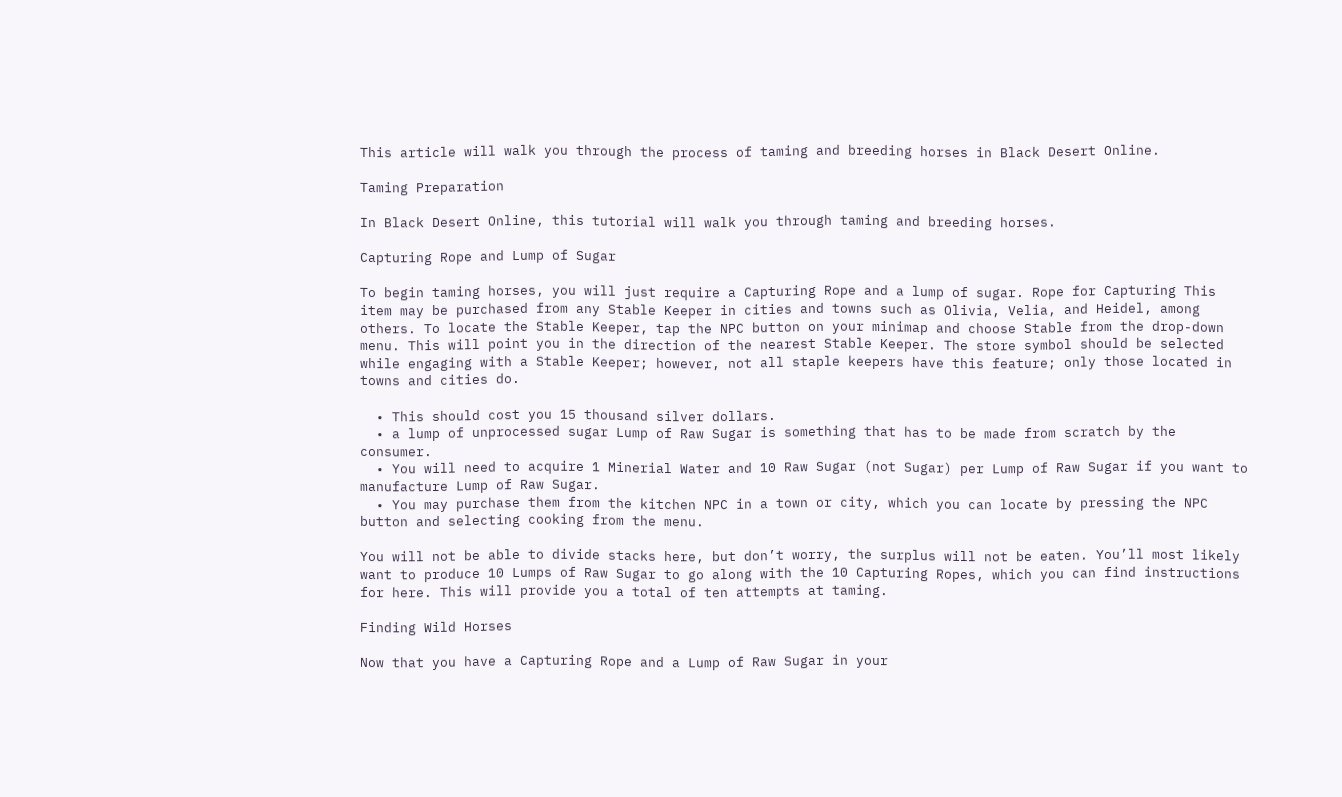This article will walk you through the process of taming and breeding horses in Black Desert Online.

Taming Preparation

In Black Desert Online, this tutorial will walk you through taming and breeding horses.

Capturing Rope and Lump of Sugar

To begin taming horses, you will just require a Capturing Rope and a lump of sugar. Rope for Capturing This item may be purchased from any Stable Keeper in cities and towns such as Olivia, Velia, and Heidel, among others. To locate the Stable Keeper, tap the NPC button on your minimap and choose Stable from the drop-down menu. This will point you in the direction of the nearest Stable Keeper. The store symbol should be selected while engaging with a Stable Keeper; however, not all staple keepers have this feature; only those located in towns and cities do.

  • This should cost you 15 thousand silver dollars.
  • a lump of unprocessed sugar Lump of Raw Sugar is something that has to be made from scratch by the consumer.
  • You will need to acquire 1 Minerial Water and 10 Raw Sugar (not Sugar) per Lump of Raw Sugar if you want to manufacture Lump of Raw Sugar.
  • You may purchase them from the kitchen NPC in a town or city, which you can locate by pressing the NPC button and selecting cooking from the menu.

You will not be able to divide stacks here, but don’t worry, the surplus will not be eaten. You’ll most likely want to produce 10 Lumps of Raw Sugar to go along with the 10 Capturing Ropes, which you can find instructions for here. This will provide you a total of ten attempts at taming.

Finding Wild Horses

Now that you have a Capturing Rope and a Lump of Raw Sugar in your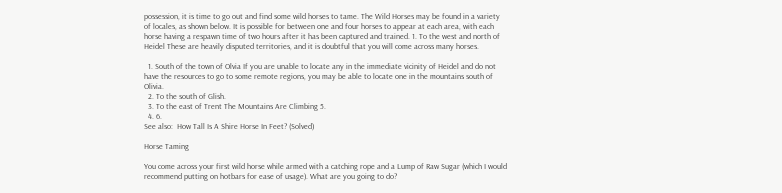possession, it is time to go out and find some wild horses to tame. The Wild Horses may be found in a variety of locales, as shown below. It is possible for between one and four horses to appear at each area, with each horse having a respawn time of two hours after it has been captured and trained. 1. To the west and north of Heidel These are heavily disputed territories, and it is doubtful that you will come across many horses.

  1. South of the town of Olvia If you are unable to locate any in the immediate vicinity of Heidel and do not have the resources to go to some remote regions, you may be able to locate one in the mountains south of Olivia.
  2. To the south of Glish.
  3. To the east of Trent The Mountains Are Climbing 5.
  4. 6.
See also:  How Tall Is A Shire Horse In Feet? (Solved)

Horse Taming

You come across your first wild horse while armed with a catching rope and a Lump of Raw Sugar (which I would recommend putting on hotbars for ease of usage). What are you going to do?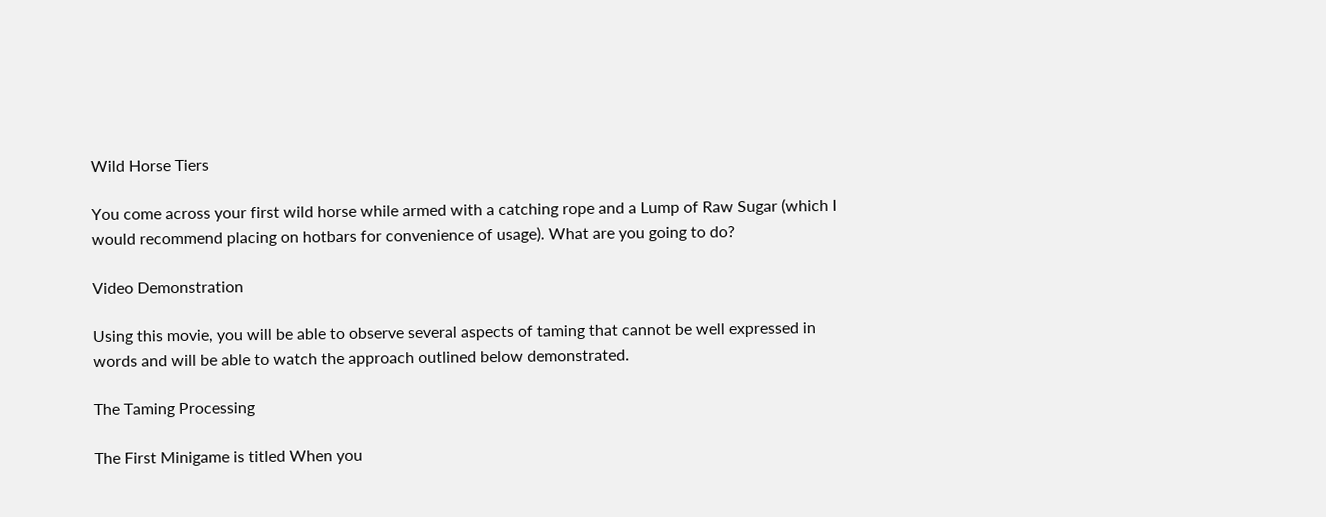Wild Horse Tiers

You come across your first wild horse while armed with a catching rope and a Lump of Raw Sugar (which I would recommend placing on hotbars for convenience of usage). What are you going to do?

Video Demonstration

Using this movie, you will be able to observe several aspects of taming that cannot be well expressed in words and will be able to watch the approach outlined below demonstrated.

The Taming Processing

The First Minigame is titled When you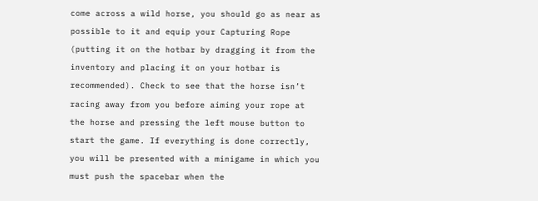come across a wild horse, you should go as near as possible to it and equip your Capturing Rope (putting it on the hotbar by dragging it from the inventory and placing it on your hotbar is recommended). Check to see that the horse isn’t racing away from you before aiming your rope at the horse and pressing the left mouse button to start the game. If everything is done correctly, you will be presented with a minigame in which you must push the spacebar when the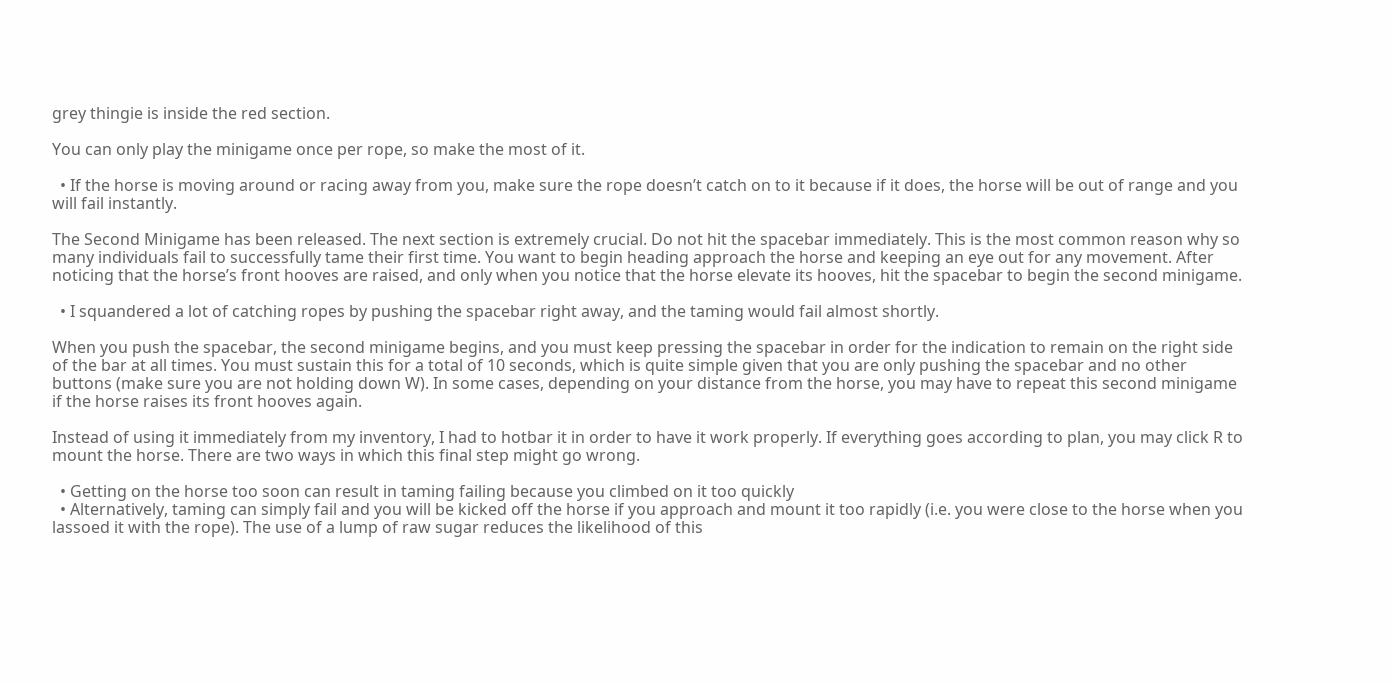grey thingie is inside the red section.

You can only play the minigame once per rope, so make the most of it.

  • If the horse is moving around or racing away from you, make sure the rope doesn’t catch on to it because if it does, the horse will be out of range and you will fail instantly.

The Second Minigame has been released. The next section is extremely crucial. Do not hit the spacebar immediately. This is the most common reason why so many individuals fail to successfully tame their first time. You want to begin heading approach the horse and keeping an eye out for any movement. After noticing that the horse’s front hooves are raised, and only when you notice that the horse elevate its hooves, hit the spacebar to begin the second minigame.

  • I squandered a lot of catching ropes by pushing the spacebar right away, and the taming would fail almost shortly.

When you push the spacebar, the second minigame begins, and you must keep pressing the spacebar in order for the indication to remain on the right side of the bar at all times. You must sustain this for a total of 10 seconds, which is quite simple given that you are only pushing the spacebar and no other buttons (make sure you are not holding down W). In some cases, depending on your distance from the horse, you may have to repeat this second minigame if the horse raises its front hooves again.

Instead of using it immediately from my inventory, I had to hotbar it in order to have it work properly. If everything goes according to plan, you may click R to mount the horse. There are two ways in which this final step might go wrong.

  • Getting on the horse too soon can result in taming failing because you climbed on it too quickly
  • Alternatively, taming can simply fail and you will be kicked off the horse if you approach and mount it too rapidly (i.e. you were close to the horse when you lassoed it with the rope). The use of a lump of raw sugar reduces the likelihood of this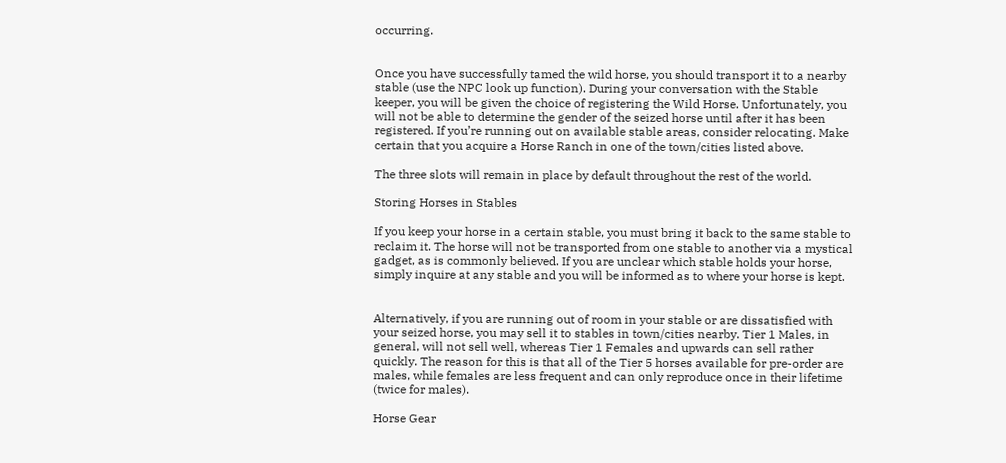occurring.


Once you have successfully tamed the wild horse, you should transport it to a nearby stable (use the NPC look up function). During your conversation with the Stable keeper, you will be given the choice of registering the Wild Horse. Unfortunately, you will not be able to determine the gender of the seized horse until after it has been registered. If you’re running out on available stable areas, consider relocating. Make certain that you acquire a Horse Ranch in one of the town/cities listed above.

The three slots will remain in place by default throughout the rest of the world.

Storing Horses in Stables

If you keep your horse in a certain stable, you must bring it back to the same stable to reclaim it. The horse will not be transported from one stable to another via a mystical gadget, as is commonly believed. If you are unclear which stable holds your horse, simply inquire at any stable and you will be informed as to where your horse is kept.


Alternatively, if you are running out of room in your stable or are dissatisfied with your seized horse, you may sell it to stables in town/cities nearby. Tier 1 Males, in general, will not sell well, whereas Tier 1 Females and upwards can sell rather quickly. The reason for this is that all of the Tier 5 horses available for pre-order are males, while females are less frequent and can only reproduce once in their lifetime (twice for males).

Horse Gear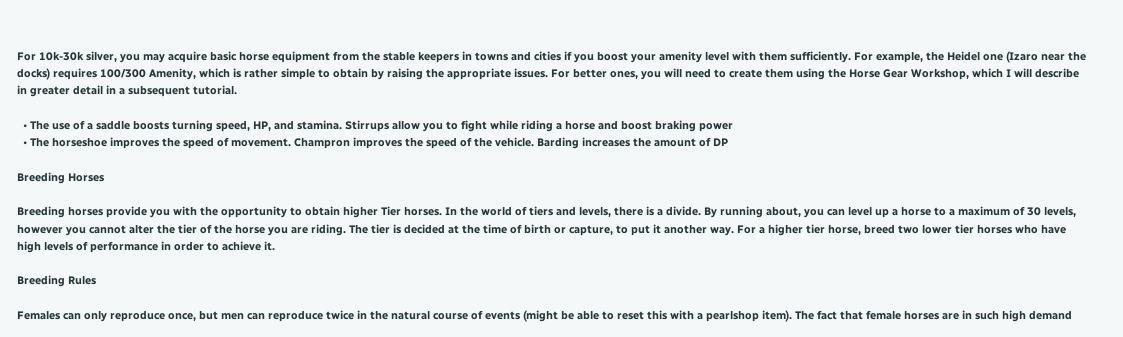For 10k-30k silver, you may acquire basic horse equipment from the stable keepers in towns and cities if you boost your amenity level with them sufficiently. For example, the Heidel one (Izaro near the docks) requires 100/300 Amenity, which is rather simple to obtain by raising the appropriate issues. For better ones, you will need to create them using the Horse Gear Workshop, which I will describe in greater detail in a subsequent tutorial.

  • The use of a saddle boosts turning speed, HP, and stamina. Stirrups allow you to fight while riding a horse and boost braking power
  • The horseshoe improves the speed of movement. Champron improves the speed of the vehicle. Barding increases the amount of DP

Breeding Horses

Breeding horses provide you with the opportunity to obtain higher Tier horses. In the world of tiers and levels, there is a divide. By running about, you can level up a horse to a maximum of 30 levels, however you cannot alter the tier of the horse you are riding. The tier is decided at the time of birth or capture, to put it another way. For a higher tier horse, breed two lower tier horses who have high levels of performance in order to achieve it.

Breeding Rules

Females can only reproduce once, but men can reproduce twice in the natural course of events (might be able to reset this with a pearlshop item). The fact that female horses are in such high demand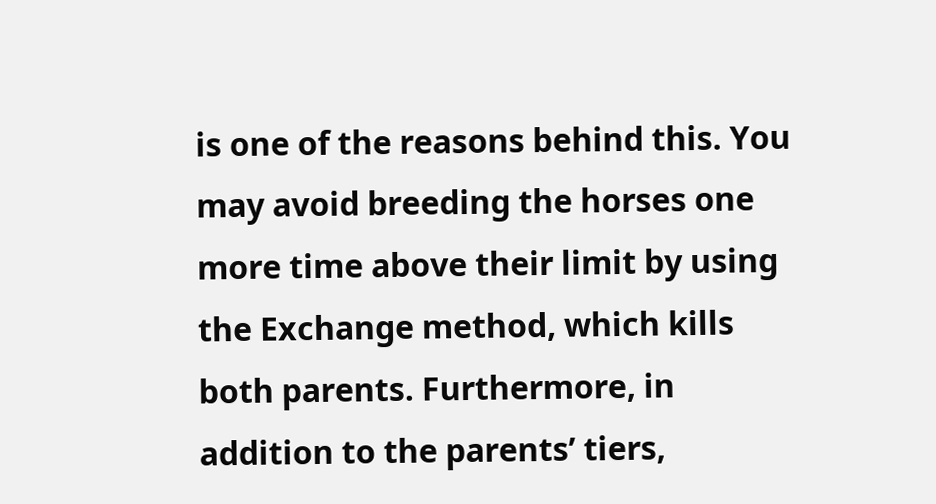is one of the reasons behind this. You may avoid breeding the horses one more time above their limit by using the Exchange method, which kills both parents. Furthermore, in addition to the parents’ tiers,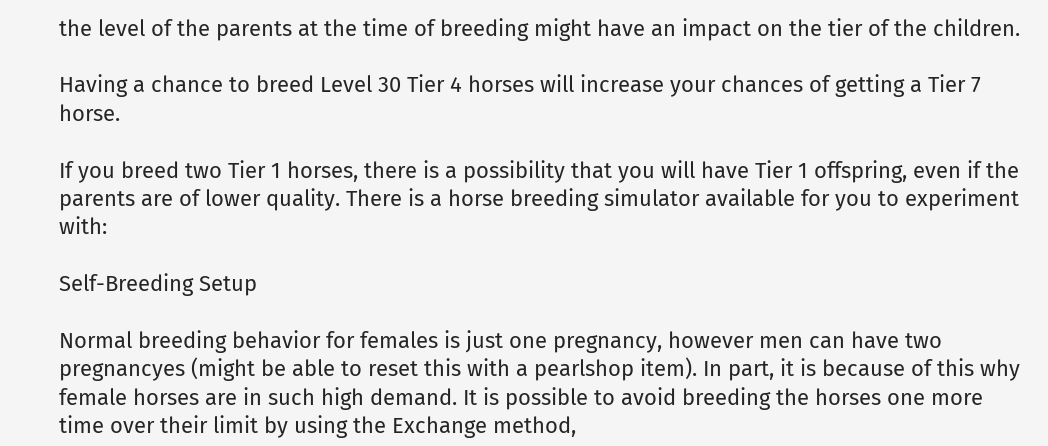the level of the parents at the time of breeding might have an impact on the tier of the children.

Having a chance to breed Level 30 Tier 4 horses will increase your chances of getting a Tier 7 horse.

If you breed two Tier 1 horses, there is a possibility that you will have Tier 1 offspring, even if the parents are of lower quality. There is a horse breeding simulator available for you to experiment with:

Self-Breeding Setup

Normal breeding behavior for females is just one pregnancy, however men can have two pregnancyes (might be able to reset this with a pearlshop item). In part, it is because of this why female horses are in such high demand. It is possible to avoid breeding the horses one more time over their limit by using the Exchange method,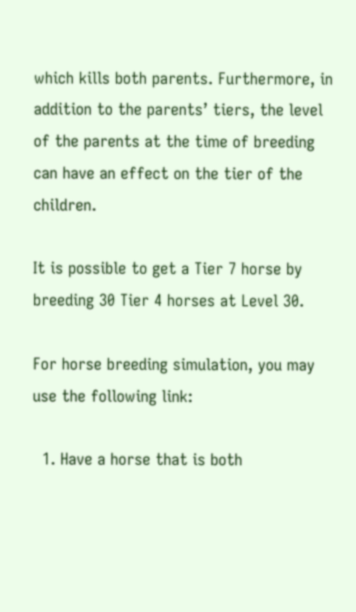which kills both parents. Furthermore, in addition to the parents’ tiers, the level of the parents at the time of breeding can have an effect on the tier of the children.

It is possible to get a Tier 7 horse by breeding 30 Tier 4 horses at Level 30.

For horse breeding simulation, you may use the following link:

  1. Have a horse that is both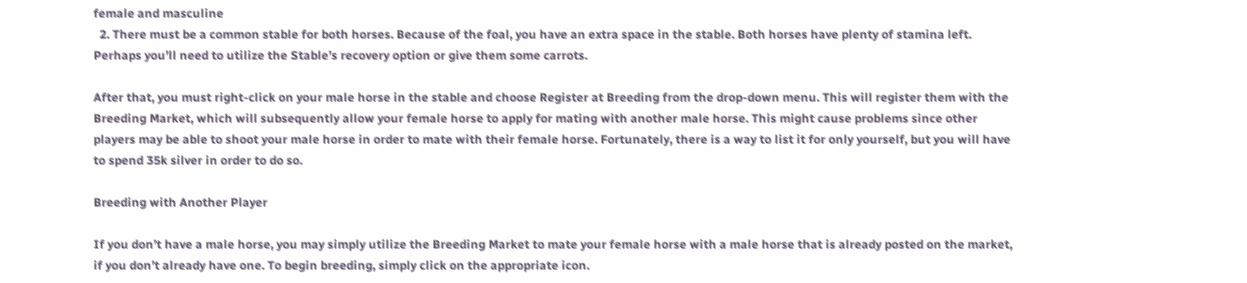female and masculine
  2. There must be a common stable for both horses. Because of the foal, you have an extra space in the stable. Both horses have plenty of stamina left. Perhaps you’ll need to utilize the Stable’s recovery option or give them some carrots.

After that, you must right-click on your male horse in the stable and choose Register at Breeding from the drop-down menu. This will register them with the Breeding Market, which will subsequently allow your female horse to apply for mating with another male horse. This might cause problems since other players may be able to shoot your male horse in order to mate with their female horse. Fortunately, there is a way to list it for only yourself, but you will have to spend 35k silver in order to do so.

Breeding with Another Player

If you don’t have a male horse, you may simply utilize the Breeding Market to mate your female horse with a male horse that is already posted on the market, if you don’t already have one. To begin breeding, simply click on the appropriate icon.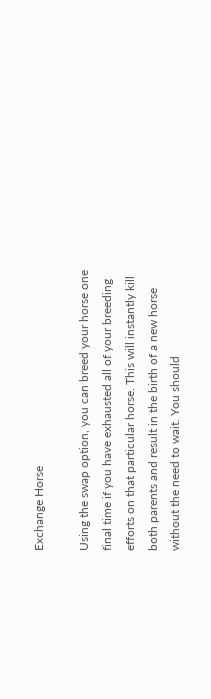Exchange Horse

Using the swap option, you can breed your horse one final time if you have exhausted all of your breeding efforts on that particular horse. This will instantly kill both parents and result in the birth of a new horse without the need to wait. You should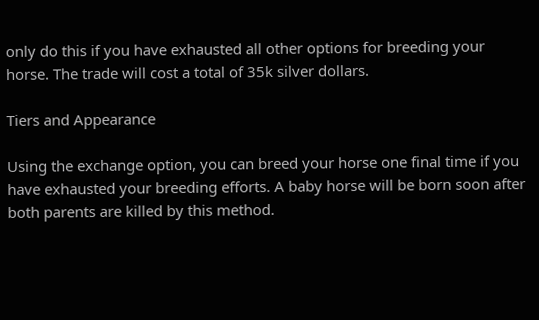only do this if you have exhausted all other options for breeding your horse. The trade will cost a total of 35k silver dollars.

Tiers and Appearance

Using the exchange option, you can breed your horse one final time if you have exhausted your breeding efforts. A baby horse will be born soon after both parents are killed by this method.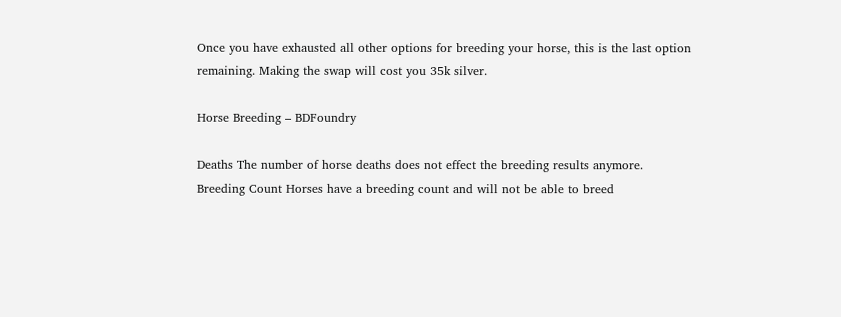Once you have exhausted all other options for breeding your horse, this is the last option remaining. Making the swap will cost you 35k silver.

Horse Breeding – BDFoundry

Deaths The number of horse deaths does not effect the breeding results anymore.
Breeding Count Horses have a breeding count and will not be able to breed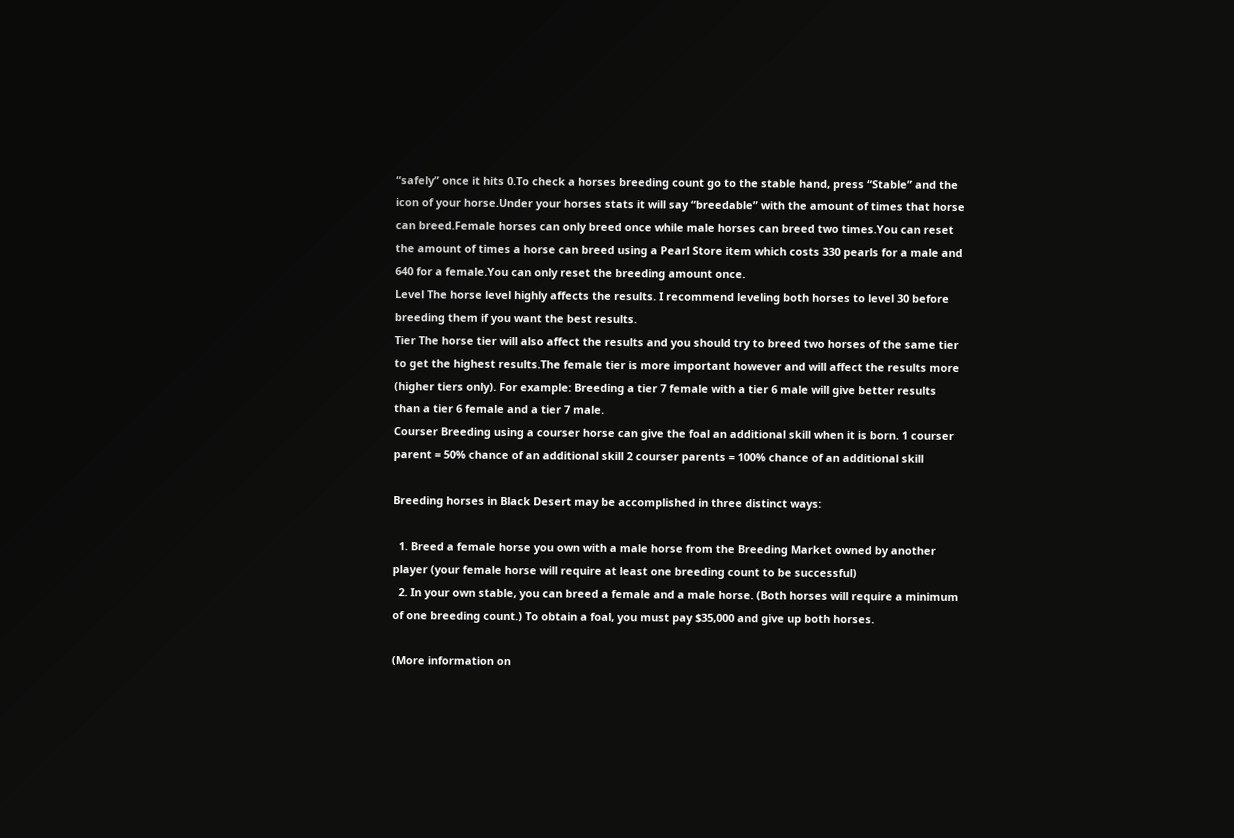“safely” once it hits 0.To check a horses breeding count go to the stable hand, press “Stable” and the icon of your horse.Under your horses stats it will say “breedable” with the amount of times that horse can breed.Female horses can only breed once while male horses can breed two times.You can reset the amount of times a horse can breed using a Pearl Store item which costs 330 pearls for a male and 640 for a female.You can only reset the breeding amount once.
Level The horse level highly affects the results. I recommend leveling both horses to level 30 before breeding them if you want the best results.
Tier The horse tier will also affect the results and you should try to breed two horses of the same tier to get the highest results.The female tier is more important however and will affect the results more (higher tiers only). For example: Breeding a tier 7 female with a tier 6 male will give better results than a tier 6 female and a tier 7 male.
Courser Breeding using a courser horse can give the foal an additional skill when it is born. 1 courser parent = 50% chance of an additional skill 2 courser parents = 100% chance of an additional skill

Breeding horses in Black Desert may be accomplished in three distinct ways:

  1. Breed a female horse you own with a male horse from the Breeding Market owned by another player (your female horse will require at least one breeding count to be successful)
  2. In your own stable, you can breed a female and a male horse. (Both horses will require a minimum of one breeding count.) To obtain a foal, you must pay $35,000 and give up both horses.

(More information on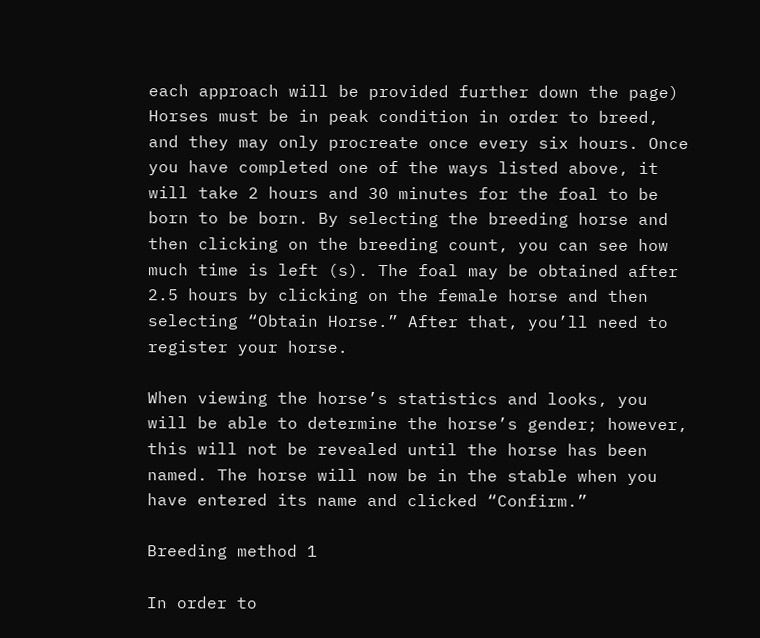each approach will be provided further down the page) Horses must be in peak condition in order to breed, and they may only procreate once every six hours. Once you have completed one of the ways listed above, it will take 2 hours and 30 minutes for the foal to be born to be born. By selecting the breeding horse and then clicking on the breeding count, you can see how much time is left (s). The foal may be obtained after 2.5 hours by clicking on the female horse and then selecting “Obtain Horse.” After that, you’ll need to register your horse.

When viewing the horse’s statistics and looks, you will be able to determine the horse’s gender; however, this will not be revealed until the horse has been named. The horse will now be in the stable when you have entered its name and clicked “Confirm.”

Breeding method 1

In order to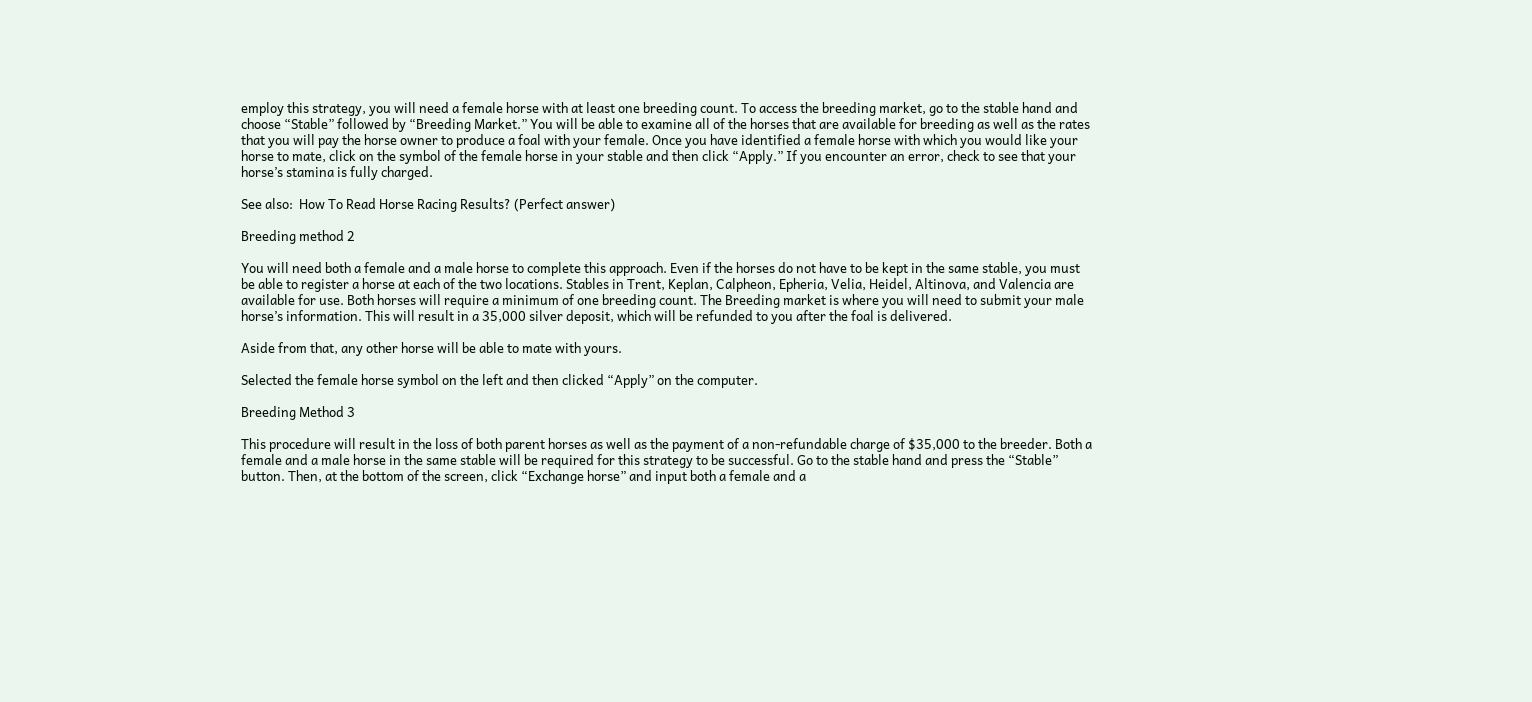employ this strategy, you will need a female horse with at least one breeding count. To access the breeding market, go to the stable hand and choose “Stable” followed by “Breeding Market.” You will be able to examine all of the horses that are available for breeding as well as the rates that you will pay the horse owner to produce a foal with your female. Once you have identified a female horse with which you would like your horse to mate, click on the symbol of the female horse in your stable and then click “Apply.” If you encounter an error, check to see that your horse’s stamina is fully charged.

See also:  How To Read Horse Racing Results? (Perfect answer)

Breeding method 2

You will need both a female and a male horse to complete this approach. Even if the horses do not have to be kept in the same stable, you must be able to register a horse at each of the two locations. Stables in Trent, Keplan, Calpheon, Epheria, Velia, Heidel, Altinova, and Valencia are available for use. Both horses will require a minimum of one breeding count. The Breeding market is where you will need to submit your male horse’s information. This will result in a 35,000 silver deposit, which will be refunded to you after the foal is delivered.

Aside from that, any other horse will be able to mate with yours.

Selected the female horse symbol on the left and then clicked “Apply” on the computer.

Breeding Method 3

This procedure will result in the loss of both parent horses as well as the payment of a non-refundable charge of $35,000 to the breeder. Both a female and a male horse in the same stable will be required for this strategy to be successful. Go to the stable hand and press the “Stable” button. Then, at the bottom of the screen, click “Exchange horse” and input both a female and a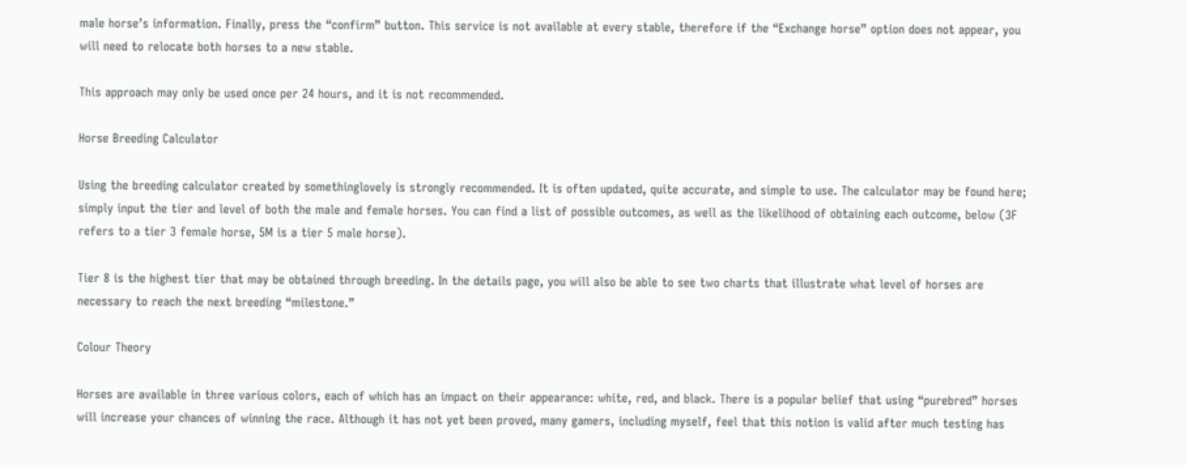male horse’s information. Finally, press the “confirm” button. This service is not available at every stable, therefore if the “Exchange horse” option does not appear, you will need to relocate both horses to a new stable.

This approach may only be used once per 24 hours, and it is not recommended.

Horse Breeding Calculator

Using the breeding calculator created by somethinglovely is strongly recommended. It is often updated, quite accurate, and simple to use. The calculator may be found here; simply input the tier and level of both the male and female horses. You can find a list of possible outcomes, as well as the likelihood of obtaining each outcome, below (3F refers to a tier 3 female horse, 5M is a tier 5 male horse).

Tier 8 is the highest tier that may be obtained through breeding. In the details page, you will also be able to see two charts that illustrate what level of horses are necessary to reach the next breeding “milestone.”

Colour Theory

Horses are available in three various colors, each of which has an impact on their appearance: white, red, and black. There is a popular belief that using “purebred” horses will increase your chances of winning the race. Although it has not yet been proved, many gamers, including myself, feel that this notion is valid after much testing has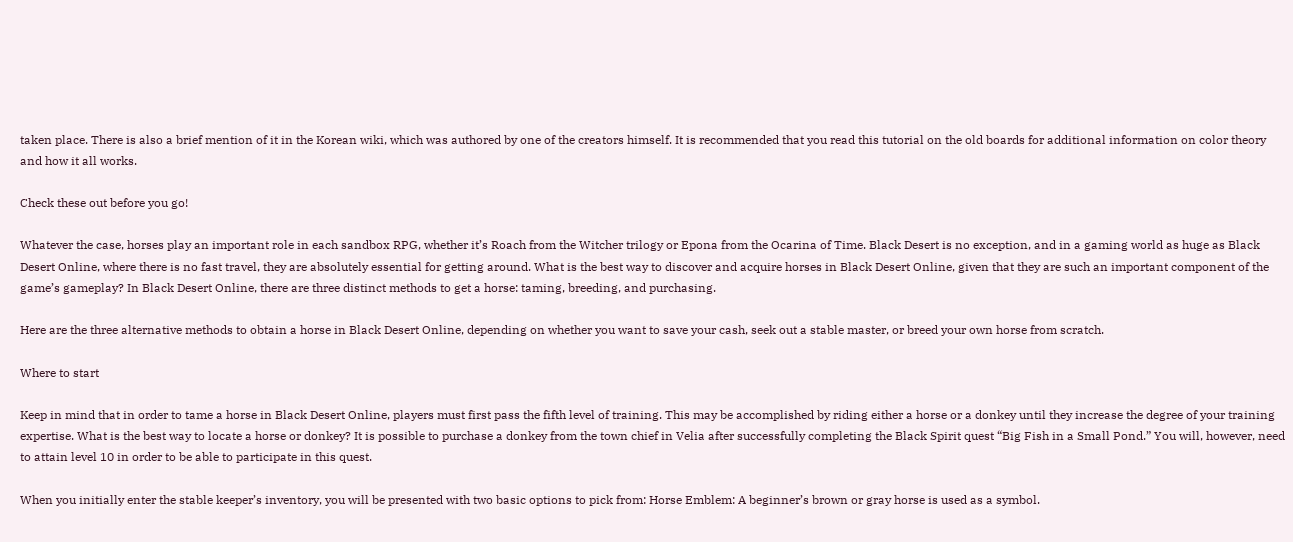taken place. There is also a brief mention of it in the Korean wiki, which was authored by one of the creators himself. It is recommended that you read this tutorial on the old boards for additional information on color theory and how it all works.

Check these out before you go!

Whatever the case, horses play an important role in each sandbox RPG, whether it’s Roach from the Witcher trilogy or Epona from the Ocarina of Time. Black Desert is no exception, and in a gaming world as huge as Black Desert Online, where there is no fast travel, they are absolutely essential for getting around. What is the best way to discover and acquire horses in Black Desert Online, given that they are such an important component of the game’s gameplay? In Black Desert Online, there are three distinct methods to get a horse: taming, breeding, and purchasing.

Here are the three alternative methods to obtain a horse in Black Desert Online, depending on whether you want to save your cash, seek out a stable master, or breed your own horse from scratch.

Where to start

Keep in mind that in order to tame a horse in Black Desert Online, players must first pass the fifth level of training. This may be accomplished by riding either a horse or a donkey until they increase the degree of your training expertise. What is the best way to locate a horse or donkey? It is possible to purchase a donkey from the town chief in Velia after successfully completing the Black Spirit quest “Big Fish in a Small Pond.” You will, however, need to attain level 10 in order to be able to participate in this quest.

When you initially enter the stable keeper’s inventory, you will be presented with two basic options to pick from: Horse Emblem: A beginner’s brown or gray horse is used as a symbol.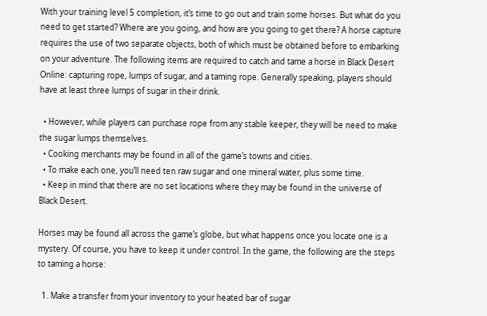With your training level 5 completion, it’s time to go out and train some horses. But what do you need to get started? Where are you going, and how are you going to get there? A horse capture requires the use of two separate objects, both of which must be obtained before to embarking on your adventure. The following items are required to catch and tame a horse in Black Desert Online: capturing rope, lumps of sugar, and a taming rope. Generally speaking, players should have at least three lumps of sugar in their drink.

  • However, while players can purchase rope from any stable keeper, they will be need to make the sugar lumps themselves.
  • Cooking merchants may be found in all of the game’s towns and cities.
  • To make each one, you’ll need ten raw sugar and one mineral water, plus some time.
  • Keep in mind that there are no set locations where they may be found in the universe of Black Desert.

Horses may be found all across the game’s globe, but what happens once you locate one is a mystery. Of course, you have to keep it under control. In the game, the following are the steps to taming a horse:

  1. Make a transfer from your inventory to your heated bar of sugar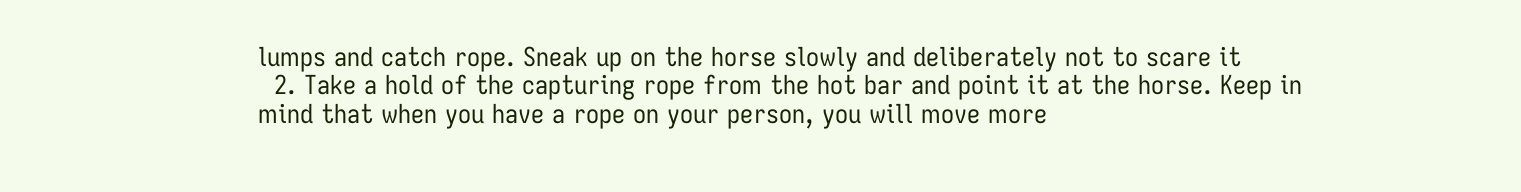lumps and catch rope. Sneak up on the horse slowly and deliberately not to scare it
  2. Take a hold of the capturing rope from the hot bar and point it at the horse. Keep in mind that when you have a rope on your person, you will move more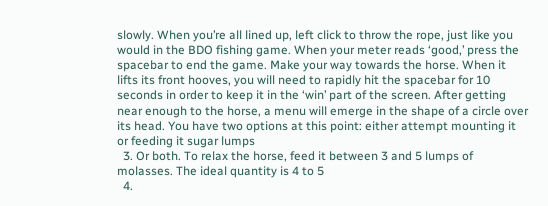slowly. When you’re all lined up, left click to throw the rope, just like you would in the BDO fishing game. When your meter reads ‘good,’ press the spacebar to end the game. Make your way towards the horse. When it lifts its front hooves, you will need to rapidly hit the spacebar for 10 seconds in order to keep it in the ‘win’ part of the screen. After getting near enough to the horse, a menu will emerge in the shape of a circle over its head. You have two options at this point: either attempt mounting it or feeding it sugar lumps
  3. Or both. To relax the horse, feed it between 3 and 5 lumps of molasses. The ideal quantity is 4 to 5
  4.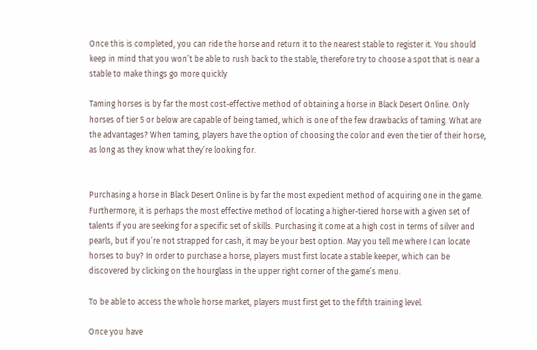Once this is completed, you can ride the horse and return it to the nearest stable to register it. You should keep in mind that you won’t be able to rush back to the stable, therefore try to choose a spot that is near a stable to make things go more quickly

Taming horses is by far the most cost-effective method of obtaining a horse in Black Desert Online. Only horses of tier 5 or below are capable of being tamed, which is one of the few drawbacks of taming. What are the advantages? When taming, players have the option of choosing the color and even the tier of their horse, as long as they know what they’re looking for.


Purchasing a horse in Black Desert Online is by far the most expedient method of acquiring one in the game. Furthermore, it is perhaps the most effective method of locating a higher-tiered horse with a given set of talents if you are seeking for a specific set of skills. Purchasing it come at a high cost in terms of silver and pearls, but if you’re not strapped for cash, it may be your best option. May you tell me where I can locate horses to buy? In order to purchase a horse, players must first locate a stable keeper, which can be discovered by clicking on the hourglass in the upper right corner of the game’s menu.

To be able to access the whole horse market, players must first get to the fifth training level.

Once you have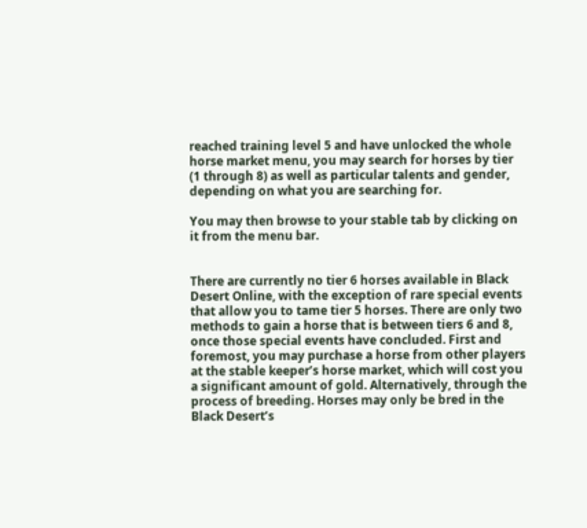reached training level 5 and have unlocked the whole horse market menu, you may search for horses by tier (1 through 8) as well as particular talents and gender, depending on what you are searching for.

You may then browse to your stable tab by clicking on it from the menu bar.


There are currently no tier 6 horses available in Black Desert Online, with the exception of rare special events that allow you to tame tier 5 horses. There are only two methods to gain a horse that is between tiers 6 and 8, once those special events have concluded. First and foremost, you may purchase a horse from other players at the stable keeper’s horse market, which will cost you a significant amount of gold. Alternatively, through the process of breeding. Horses may only be bred in the Black Desert’s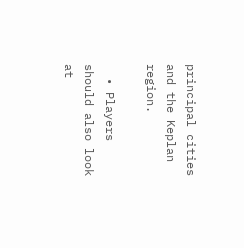principal cities and the Keplan region.

  • Players should also look at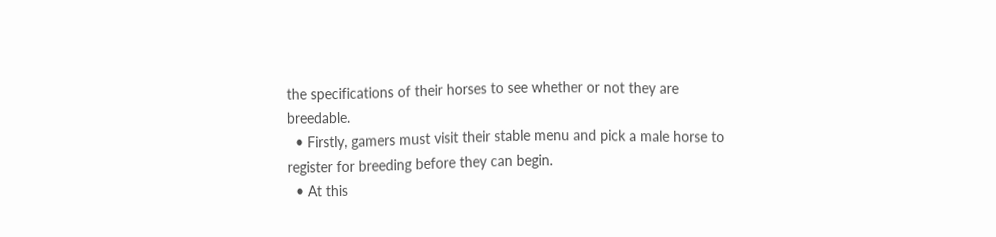the specifications of their horses to see whether or not they are breedable.
  • Firstly, gamers must visit their stable menu and pick a male horse to register for breeding before they can begin.
  • At this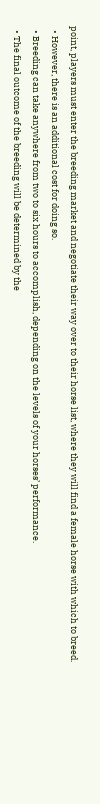point, players must enter the breeding market and negotiate their way over to their horse list, where they will find a female horse with which to breed.
  • However, there is an additional cost for doing so.
  • Breeding can take anywhere from two to six hours to accomplish, depending on the levels of your horses’ performance.
  • The final outcome of the breeding will be determined by the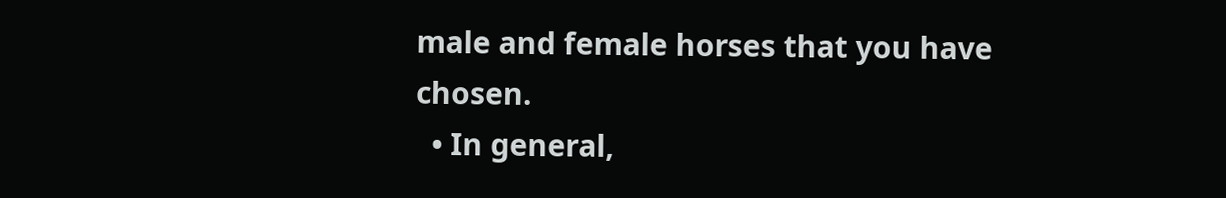male and female horses that you have chosen.
  • In general,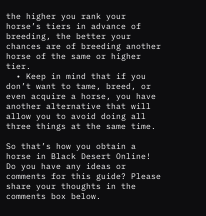the higher you rank your horse’s tiers in advance of breeding, the better your chances are of breeding another horse of the same or higher tier.
  • Keep in mind that if you don’t want to tame, breed, or even acquire a horse, you have another alternative that will allow you to avoid doing all three things at the same time.

So that’s how you obtain a horse in Black Desert Online! Do you have any ideas or comments for this guide? Please share your thoughts in the comments box below.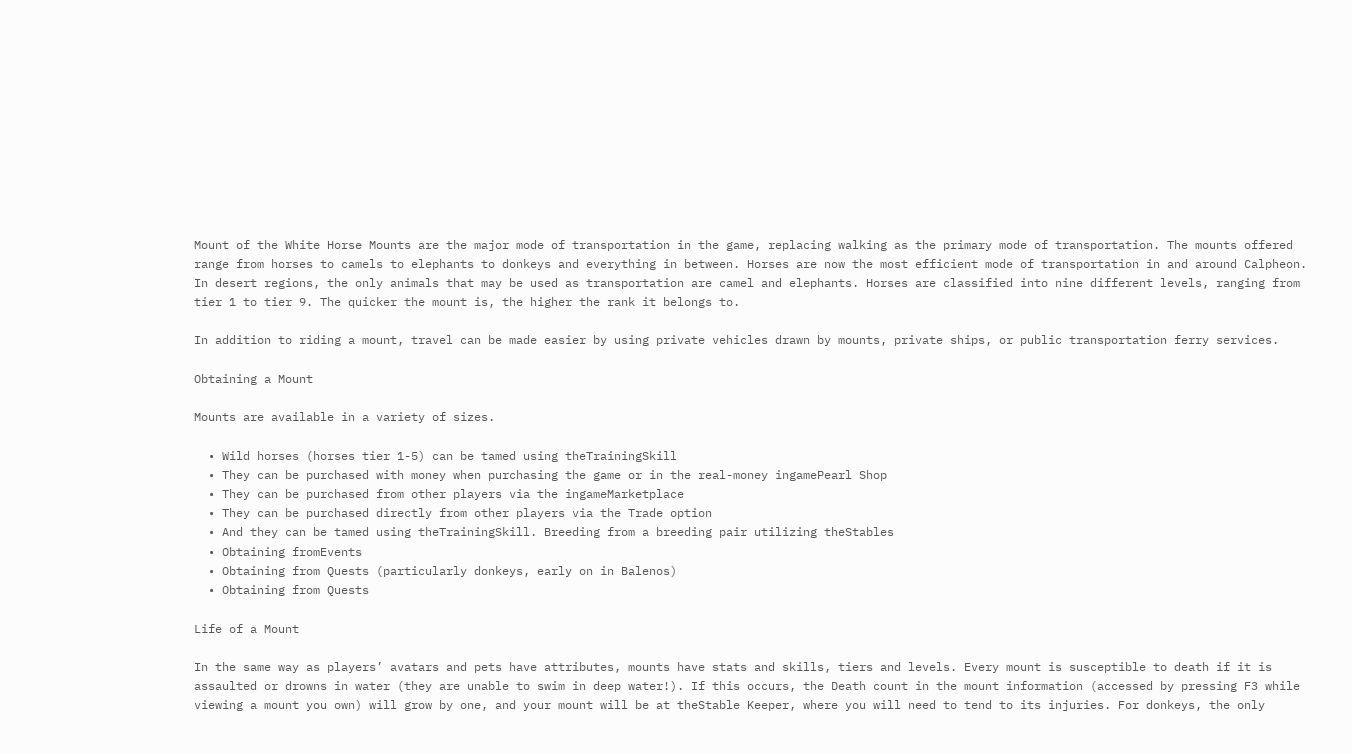Mount of the White Horse Mounts are the major mode of transportation in the game, replacing walking as the primary mode of transportation. The mounts offered range from horses to camels to elephants to donkeys and everything in between. Horses are now the most efficient mode of transportation in and around Calpheon. In desert regions, the only animals that may be used as transportation are camel and elephants. Horses are classified into nine different levels, ranging from tier 1 to tier 9. The quicker the mount is, the higher the rank it belongs to.

In addition to riding a mount, travel can be made easier by using private vehicles drawn by mounts, private ships, or public transportation ferry services.

Obtaining a Mount

Mounts are available in a variety of sizes.

  • Wild horses (horses tier 1-5) can be tamed using theTrainingSkill
  • They can be purchased with money when purchasing the game or in the real-money ingamePearl Shop
  • They can be purchased from other players via the ingameMarketplace
  • They can be purchased directly from other players via the Trade option
  • And they can be tamed using theTrainingSkill. Breeding from a breeding pair utilizing theStables
  • Obtaining fromEvents
  • Obtaining from Quests (particularly donkeys, early on in Balenos)
  • Obtaining from Quests

Life of a Mount

In the same way as players’ avatars and pets have attributes, mounts have stats and skills, tiers and levels. Every mount is susceptible to death if it is assaulted or drowns in water (they are unable to swim in deep water!). If this occurs, the Death count in the mount information (accessed by pressing F3 while viewing a mount you own) will grow by one, and your mount will be at theStable Keeper, where you will need to tend to its injuries. For donkeys, the only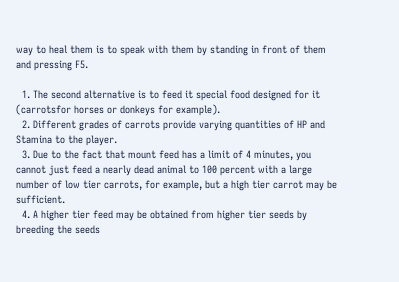way to heal them is to speak with them by standing in front of them and pressing F5.

  1. The second alternative is to feed it special food designed for it (carrotsfor horses or donkeys for example).
  2. Different grades of carrots provide varying quantities of HP and Stamina to the player.
  3. Due to the fact that mount feed has a limit of 4 minutes, you cannot just feed a nearly dead animal to 100 percent with a large number of low tier carrots, for example, but a high tier carrot may be sufficient.
  4. A higher tier feed may be obtained from higher tier seeds by breeding the seeds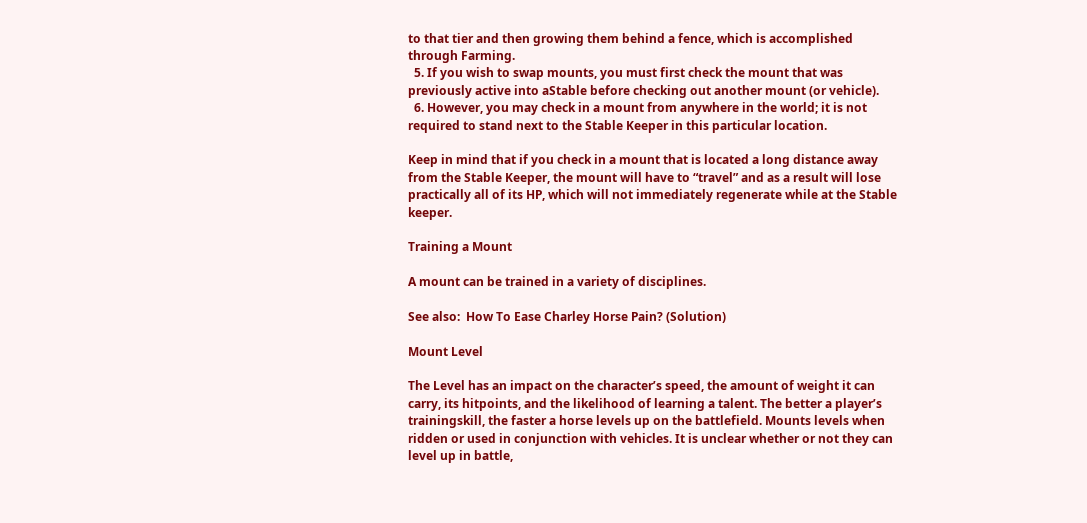to that tier and then growing them behind a fence, which is accomplished through Farming.
  5. If you wish to swap mounts, you must first check the mount that was previously active into aStable before checking out another mount (or vehicle).
  6. However, you may check in a mount from anywhere in the world; it is not required to stand next to the Stable Keeper in this particular location.

Keep in mind that if you check in a mount that is located a long distance away from the Stable Keeper, the mount will have to “travel” and as a result will lose practically all of its HP, which will not immediately regenerate while at the Stable keeper.

Training a Mount

A mount can be trained in a variety of disciplines.

See also:  How To Ease Charley Horse Pain? (Solution)

Mount Level

The Level has an impact on the character’s speed, the amount of weight it can carry, its hitpoints, and the likelihood of learning a talent. The better a player’s trainingskill, the faster a horse levels up on the battlefield. Mounts levels when ridden or used in conjunction with vehicles. It is unclear whether or not they can level up in battle,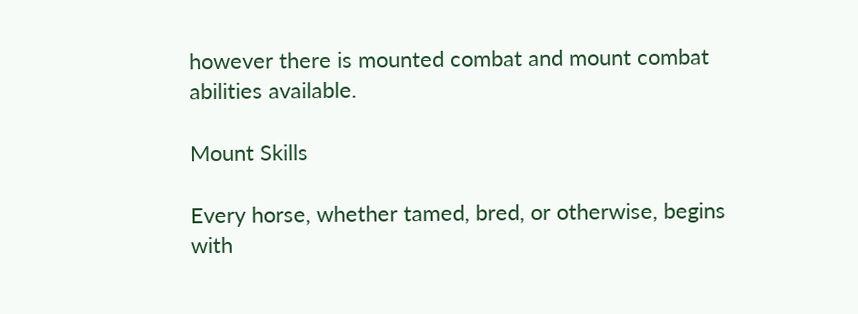however there is mounted combat and mount combat abilities available.

Mount Skills

Every horse, whether tamed, bred, or otherwise, begins with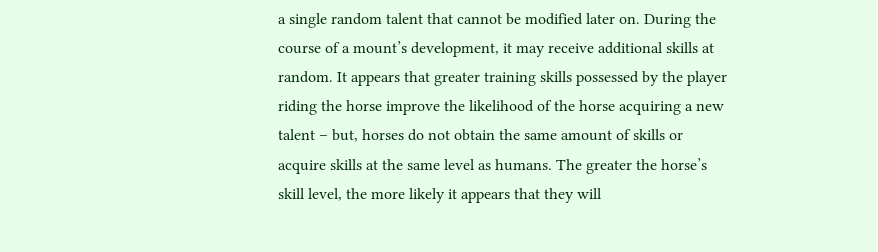a single random talent that cannot be modified later on. During the course of a mount’s development, it may receive additional skills at random. It appears that greater training skills possessed by the player riding the horse improve the likelihood of the horse acquiring a new talent – but, horses do not obtain the same amount of skills or acquire skills at the same level as humans. The greater the horse’s skill level, the more likely it appears that they will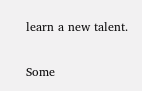learn a new talent.

Some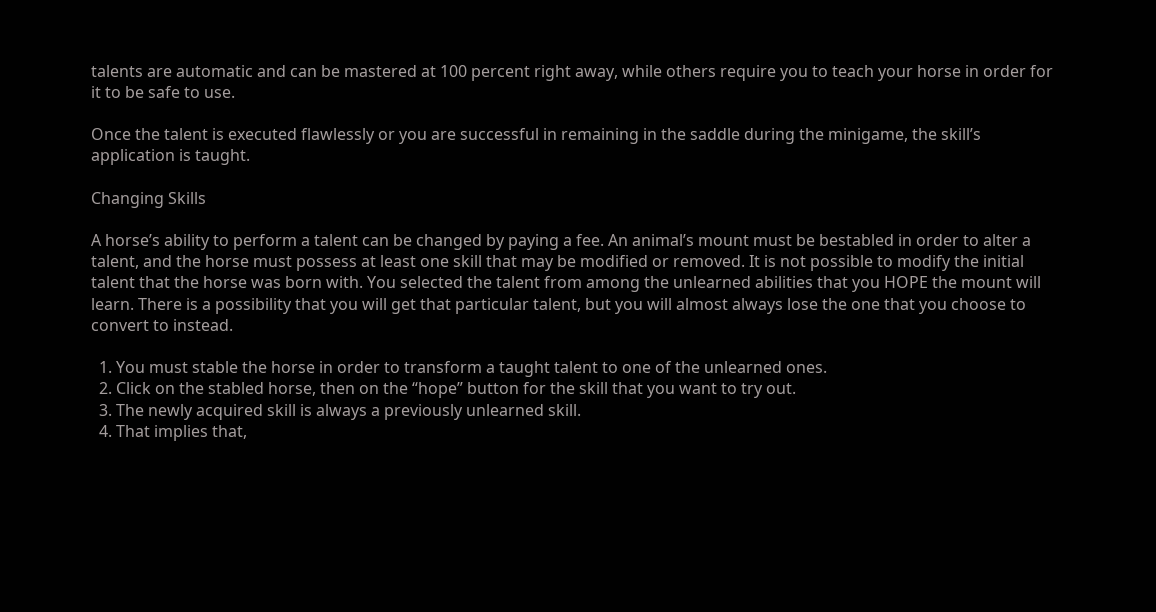talents are automatic and can be mastered at 100 percent right away, while others require you to teach your horse in order for it to be safe to use.

Once the talent is executed flawlessly or you are successful in remaining in the saddle during the minigame, the skill’s application is taught.

Changing Skills

A horse’s ability to perform a talent can be changed by paying a fee. An animal’s mount must be bestabled in order to alter a talent, and the horse must possess at least one skill that may be modified or removed. It is not possible to modify the initial talent that the horse was born with. You selected the talent from among the unlearned abilities that you HOPE the mount will learn. There is a possibility that you will get that particular talent, but you will almost always lose the one that you choose to convert to instead.

  1. You must stable the horse in order to transform a taught talent to one of the unlearned ones.
  2. Click on the stabled horse, then on the “hope” button for the skill that you want to try out.
  3. The newly acquired skill is always a previously unlearned skill.
  4. That implies that,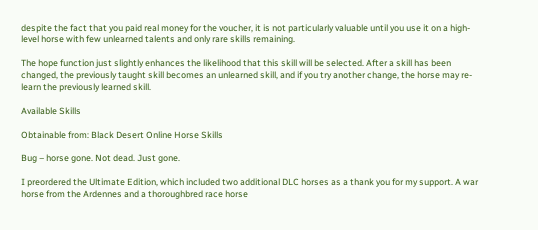despite the fact that you paid real money for the voucher, it is not particularly valuable until you use it on a high-level horse with few unlearned talents and only rare skills remaining.

The hope function just slightly enhances the likelihood that this skill will be selected. After a skill has been changed, the previously taught skill becomes an unlearned skill, and if you try another change, the horse may re-learn the previously learned skill.

Available Skills

Obtainable from: Black Desert Online Horse Skills

Bug – horse gone. Not dead. Just gone.

I preordered the Ultimate Edition, which included two additional DLC horses as a thank you for my support. A war horse from the Ardennes and a thoroughbred race horse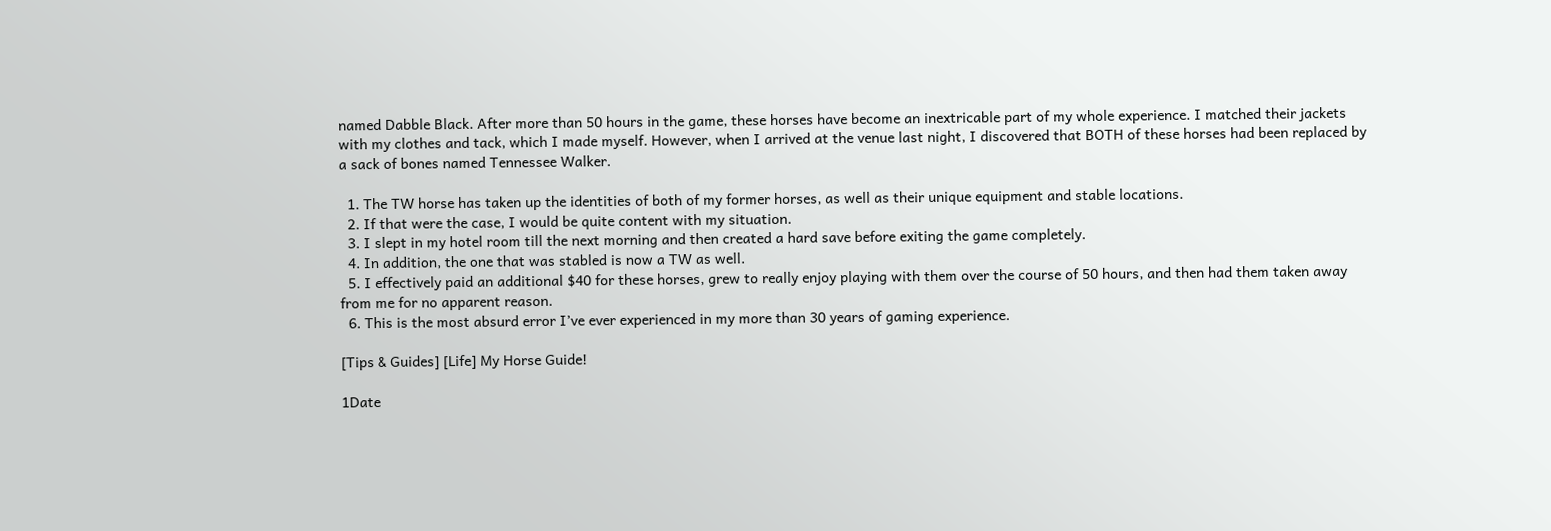named Dabble Black. After more than 50 hours in the game, these horses have become an inextricable part of my whole experience. I matched their jackets with my clothes and tack, which I made myself. However, when I arrived at the venue last night, I discovered that BOTH of these horses had been replaced by a sack of bones named Tennessee Walker.

  1. The TW horse has taken up the identities of both of my former horses, as well as their unique equipment and stable locations.
  2. If that were the case, I would be quite content with my situation.
  3. I slept in my hotel room till the next morning and then created a hard save before exiting the game completely.
  4. In addition, the one that was stabled is now a TW as well.
  5. I effectively paid an additional $40 for these horses, grew to really enjoy playing with them over the course of 50 hours, and then had them taken away from me for no apparent reason.
  6. This is the most absurd error I’ve ever experienced in my more than 30 years of gaming experience.

[Tips & Guides] [Life] My Horse Guide!

1Date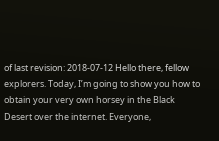of last revision: 2018-07-12 Hello there, fellow explorers. Today, I’m going to show you how to obtain your very own horsey in the Black Desert over the internet. Everyone,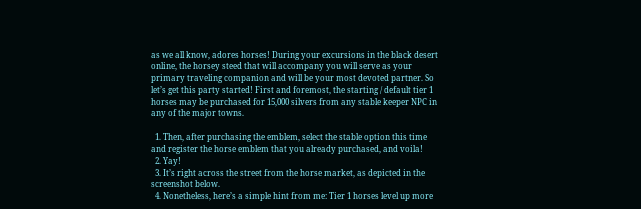as we all know, adores horses! During your excursions in the black desert online, the horsey steed that will accompany you will serve as your primary traveling companion and will be your most devoted partner. So let’s get this party started! First and foremost, the starting / default tier 1 horses may be purchased for 15,000 silvers from any stable keeper NPC in any of the major towns.

  1. Then, after purchasing the emblem, select the stable option this time and register the horse emblem that you already purchased, and voila!
  2. Yay!
  3. It’s right across the street from the horse market, as depicted in the screenshot below.
  4. Nonetheless, here’s a simple hint from me: Tier 1 horses level up more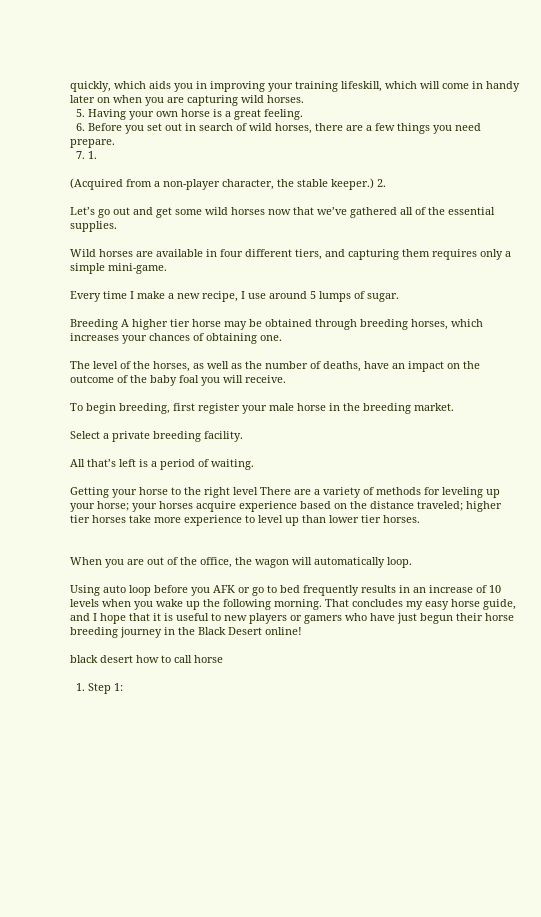quickly, which aids you in improving your training lifeskill, which will come in handy later on when you are capturing wild horses.
  5. Having your own horse is a great feeling.
  6. Before you set out in search of wild horses, there are a few things you need prepare.
  7. 1.

(Acquired from a non-player character, the stable keeper.) 2.

Let’s go out and get some wild horses now that we’ve gathered all of the essential supplies.

Wild horses are available in four different tiers, and capturing them requires only a simple mini-game.

Every time I make a new recipe, I use around 5 lumps of sugar.

Breeding A higher tier horse may be obtained through breeding horses, which increases your chances of obtaining one.

The level of the horses, as well as the number of deaths, have an impact on the outcome of the baby foal you will receive.

To begin breeding, first register your male horse in the breeding market.

Select a private breeding facility.

All that’s left is a period of waiting.

Getting your horse to the right level There are a variety of methods for leveling up your horse; your horses acquire experience based on the distance traveled; higher tier horses take more experience to level up than lower tier horses.


When you are out of the office, the wagon will automatically loop.

Using auto loop before you AFK or go to bed frequently results in an increase of 10 levels when you wake up the following morning. That concludes my easy horse guide, and I hope that it is useful to new players or gamers who have just begun their horse breeding journey in the Black Desert online!

black desert how to call horse

  1. Step 1: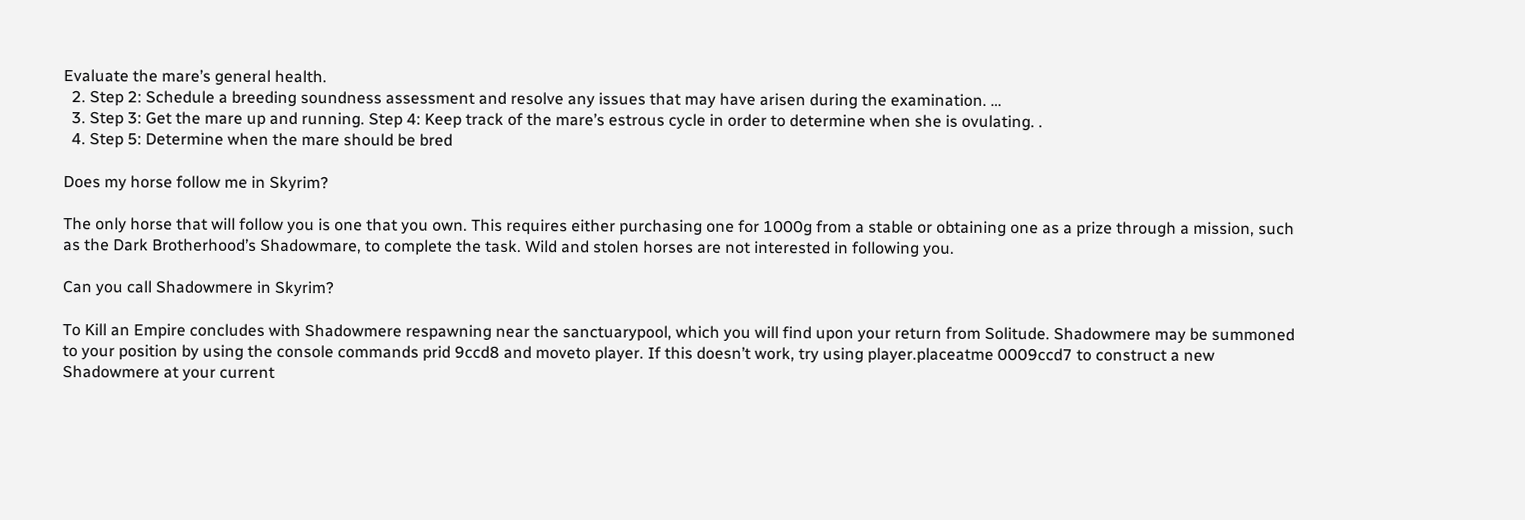Evaluate the mare’s general health.
  2. Step 2: Schedule a breeding soundness assessment and resolve any issues that may have arisen during the examination. …
  3. Step 3: Get the mare up and running. Step 4: Keep track of the mare’s estrous cycle in order to determine when she is ovulating. .
  4. Step 5: Determine when the mare should be bred

Does my horse follow me in Skyrim?

The only horse that will follow you is one that you own. This requires either purchasing one for 1000g from a stable or obtaining one as a prize through a mission, such as the Dark Brotherhood’s Shadowmare, to complete the task. Wild and stolen horses are not interested in following you.

Can you call Shadowmere in Skyrim?

To Kill an Empire concludes with Shadowmere respawning near the sanctuarypool, which you will find upon your return from Solitude. Shadowmere may be summoned to your position by using the console commands prid 9ccd8 and moveto player. If this doesn’t work, try using player.placeatme 0009ccd7 to construct a new Shadowmere at your current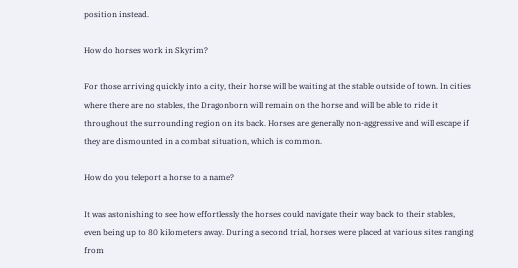position instead.

How do horses work in Skyrim?

For those arriving quickly into a city, their horse will be waiting at the stable outside of town. In cities where there are no stables, the Dragonborn will remain on the horse and will be able to ride it throughout the surrounding region on its back. Horses are generally non-aggressive and will escape if they are dismounted in a combat situation, which is common.

How do you teleport a horse to a name?

It was astonishing to see how effortlessly the horses could navigate their way back to their stables, even being up to 80 kilometers away. During a second trial, horses were placed at various sites ranging from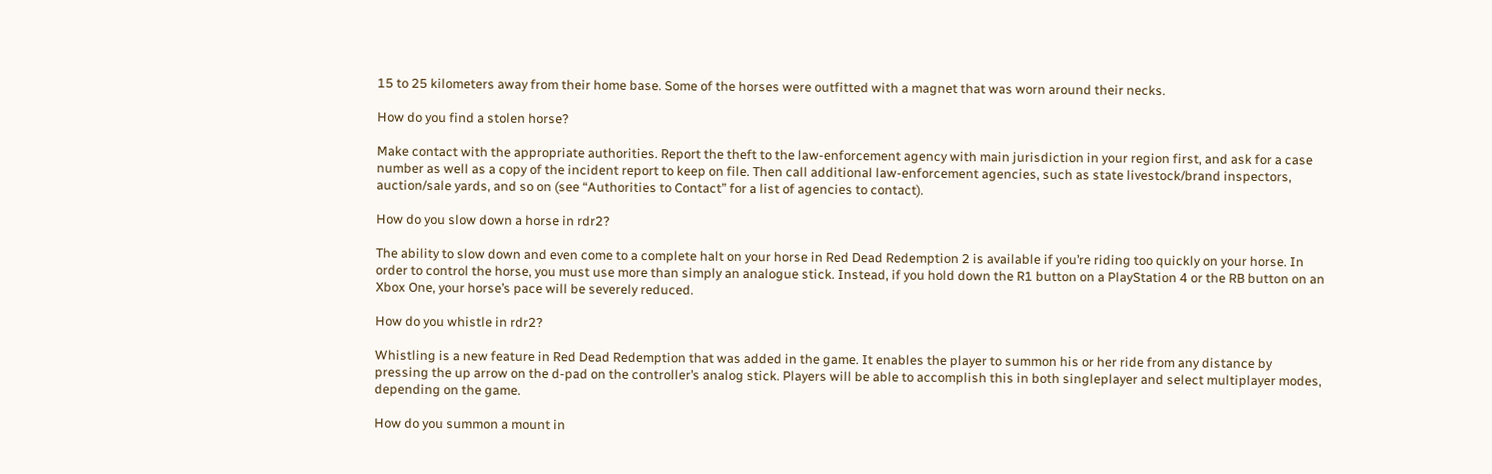15 to 25 kilometers away from their home base. Some of the horses were outfitted with a magnet that was worn around their necks.

How do you find a stolen horse?

Make contact with the appropriate authorities. Report the theft to the law-enforcement agency with main jurisdiction in your region first, and ask for a case number as well as a copy of the incident report to keep on file. Then call additional law-enforcement agencies, such as state livestock/brand inspectors, auction/sale yards, and so on (see “Authorities to Contact” for a list of agencies to contact).

How do you slow down a horse in rdr2?

The ability to slow down and even come to a complete halt on your horse in Red Dead Redemption 2 is available if you’re riding too quickly on your horse. In order to control the horse, you must use more than simply an analogue stick. Instead, if you hold down the R1 button on a PlayStation 4 or the RB button on an Xbox One, your horse’s pace will be severely reduced.

How do you whistle in rdr2?

Whistling is a new feature in Red Dead Redemption that was added in the game. It enables the player to summon his or her ride from any distance by pressing the up arrow on the d-pad on the controller’s analog stick. Players will be able to accomplish this in both singleplayer and select multiplayer modes, depending on the game.

How do you summon a mount in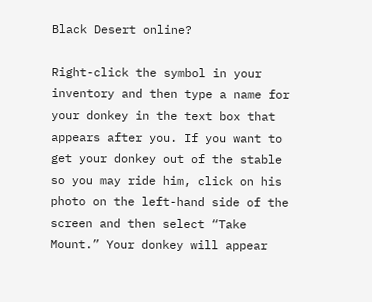Black Desert online?

Right-click the symbol in your inventory and then type a name for your donkey in the text box that appears after you. If you want to get your donkey out of the stable so you may ride him, click on his photo on the left-hand side of the screen and then select “Take Mount.” Your donkey will appear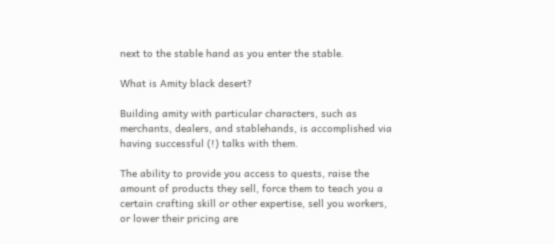next to the stable hand as you enter the stable.

What is Amity black desert?

Building amity with particular characters, such as merchants, dealers, and stablehands, is accomplished via having successful (!) talks with them.

The ability to provide you access to quests, raise the amount of products they sell, force them to teach you a certain crafting skill or other expertise, sell you workers, or lower their pricing are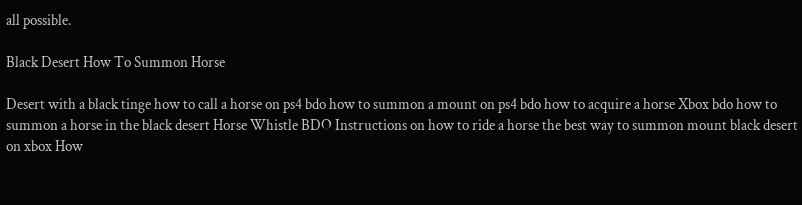all possible.

Black Desert How To Summon Horse

Desert with a black tinge how to call a horse on ps4 bdo how to summon a mount on ps4 bdo how to acquire a horse Xbox bdo how to summon a horse in the black desert Horse Whistle BDO Instructions on how to ride a horse the best way to summon mount black desert on xbox How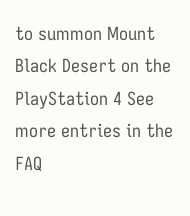to summon Mount Black Desert on the PlayStation 4 See more entries in the FAQ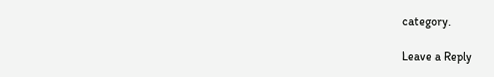category.

Leave a Reply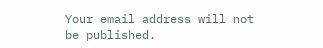Your email address will not be published.